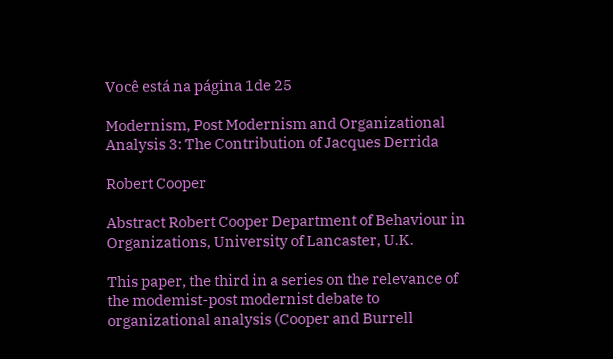Você está na página 1de 25

Modernism, Post Modernism and Organizational Analysis 3: The Contribution of Jacques Derrida

Robert Cooper

Abstract Robert Cooper Department of Behaviour in Organizations, University of Lancaster, U.K.

This paper, the third in a series on the relevance of the modemist-post modernist debate to organizational analysis (Cooper and Burrell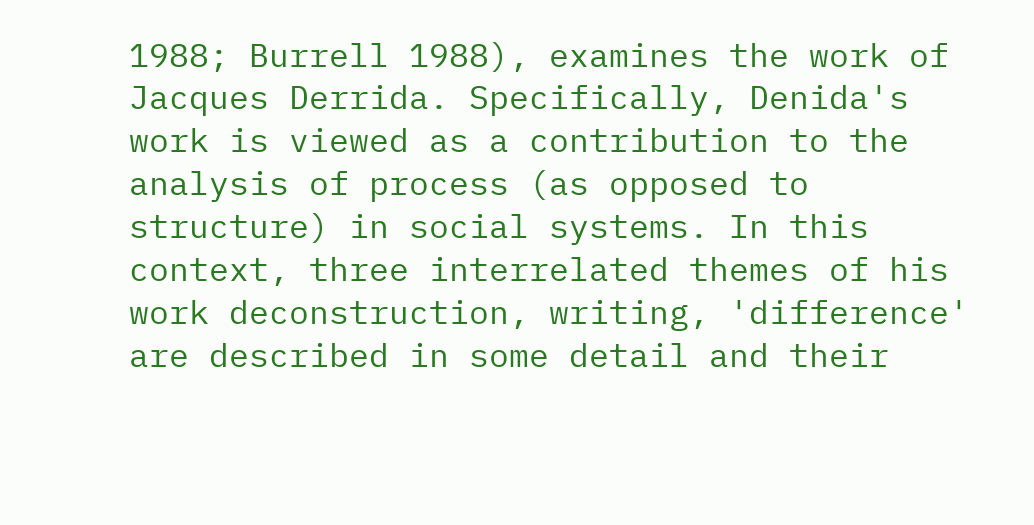1988; Burrell 1988), examines the work of Jacques Derrida. Specifically, Denida's work is viewed as a contribution to the analysis of process (as opposed to structure) in social systems. In this context, three interrelated themes of his work deconstruction, writing, 'difference' are described in some detail and their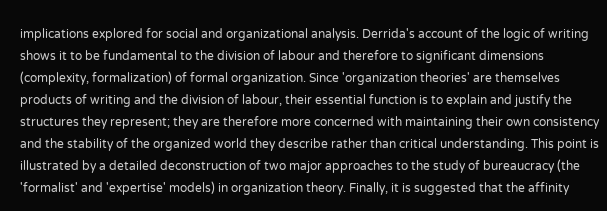implications explored for social and organizational analysis. Derrida's account of the logic of writing shows it to be fundamental to the division of labour and therefore to significant dimensions (complexity, formalization) of formal organization. Since 'organization theories' are themselves products of writing and the division of labour, their essential function is to explain and justify the structures they represent; they are therefore more concerned with maintaining their own consistency and the stability of the organized world they describe rather than critical understanding. This point is illustrated by a detailed deconstruction of two major approaches to the study of bureaucracy (the 'formalist' and 'expertise' models) in organization theory. Finally, it is suggested that the affinity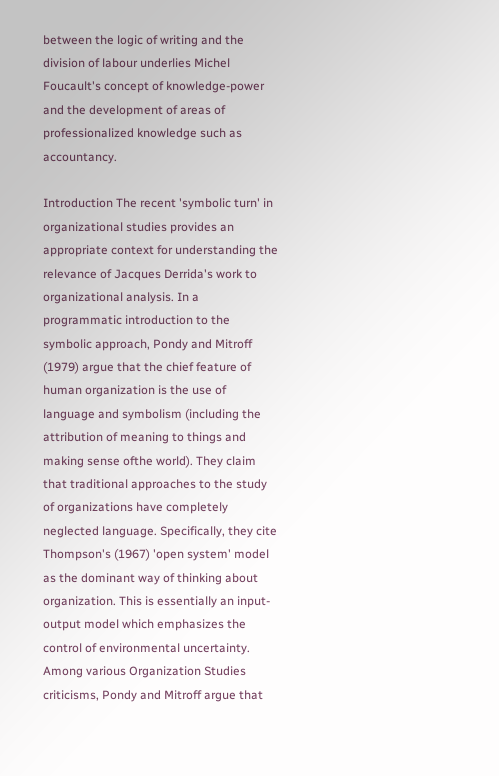between the logic of writing and the division of labour underlies Michel Foucault's concept of knowledge-power and the development of areas of professionalized knowledge such as accountancy.

Introduction The recent 'symbolic turn' in organizational studies provides an appropriate context for understanding the relevance of Jacques Derrida's work to organizational analysis. In a programmatic introduction to the symbolic approach, Pondy and Mitroff (1979) argue that the chief feature of human organization is the use of language and symbolism (including the attribution of meaning to things and making sense ofthe world). They claim that traditional approaches to the study of organizations have completely neglected language. Specifically, they cite Thompson's (1967) 'open system' model as the dominant way of thinking about organization. This is essentially an input-output model which emphasizes the control of environmental uncertainty. Among various Organization Studies criticisms, Pondy and Mitroff argue that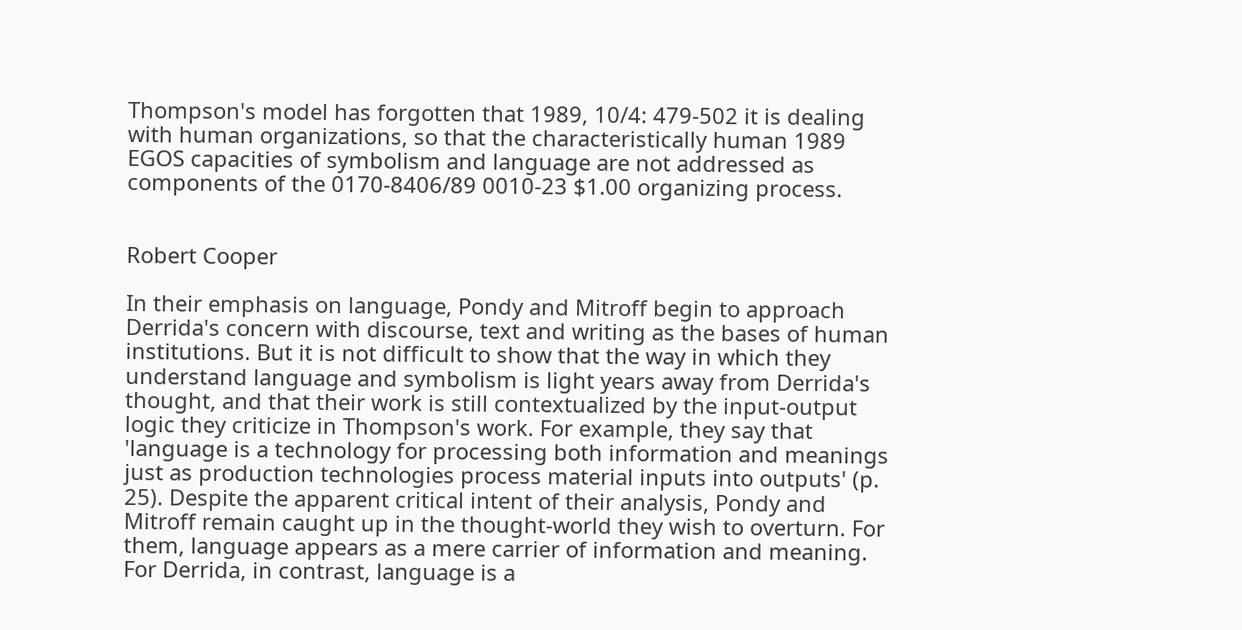Thompson's model has forgotten that 1989, 10/4: 479-502 it is dealing with human organizations, so that the characteristically human 1989 EGOS capacities of symbolism and language are not addressed as components of the 0170-8406/89 0010-23 $1.00 organizing process.


Robert Cooper

In their emphasis on language, Pondy and Mitroff begin to approach Derrida's concern with discourse, text and writing as the bases of human institutions. But it is not difficult to show that the way in which they understand language and symbolism is light years away from Derrida's thought, and that their work is still contextualized by the input-output logic they criticize in Thompson's work. For example, they say that 'language is a technology for processing both information and meanings just as production technologies process material inputs into outputs' (p. 25). Despite the apparent critical intent of their analysis, Pondy and Mitroff remain caught up in the thought-world they wish to overturn. For them, language appears as a mere carrier of information and meaning. For Derrida, in contrast, language is a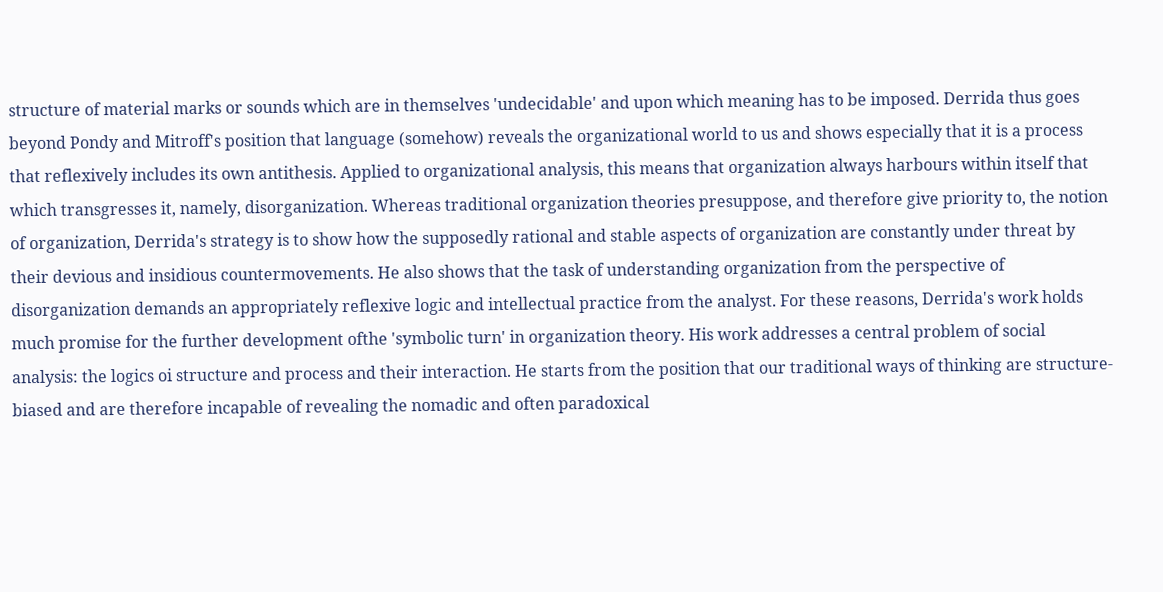structure of material marks or sounds which are in themselves 'undecidable' and upon which meaning has to be imposed. Derrida thus goes beyond Pondy and Mitroff's position that language (somehow) reveals the organizational world to us and shows especially that it is a process that reflexively includes its own antithesis. Applied to organizational analysis, this means that organization always harbours within itself that which transgresses it, namely, disorganization. Whereas traditional organization theories presuppose, and therefore give priority to, the notion of organization, Derrida's strategy is to show how the supposedly rational and stable aspects of organization are constantly under threat by their devious and insidious countermovements. He also shows that the task of understanding organization from the perspective of disorganization demands an appropriately reflexive logic and intellectual practice from the analyst. For these reasons, Derrida's work holds much promise for the further development ofthe 'symbolic turn' in organization theory. His work addresses a central problem of social analysis: the logics oi structure and process and their interaction. He starts from the position that our traditional ways of thinking are structure-biased and are therefore incapable of revealing the nomadic and often paradoxical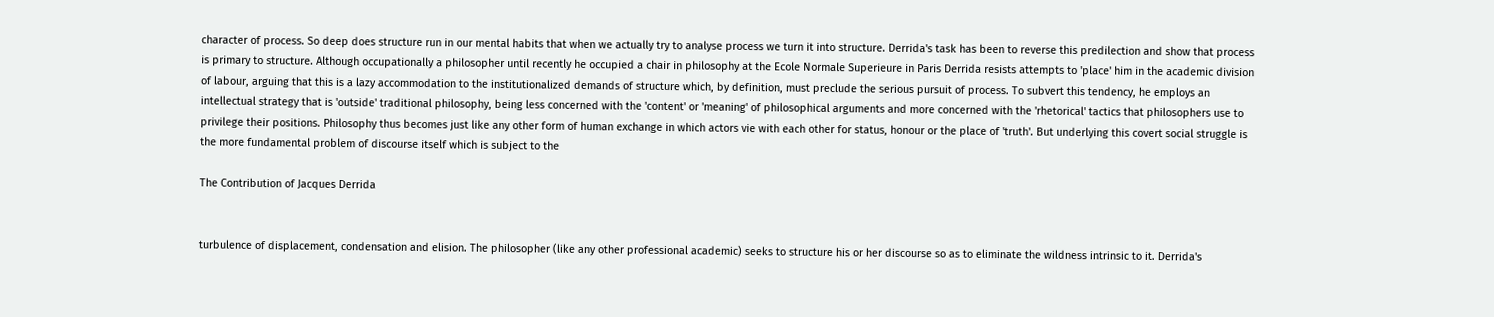character of process. So deep does structure run in our mental habits that when we actually try to analyse process we turn it into structure. Derrida's task has been to reverse this predilection and show that process is primary to structure. Although occupationally a philosopher until recently he occupied a chair in philosophy at the Ecole Normale Superieure in Paris Derrida resists attempts to 'place' him in the academic division of labour, arguing that this is a lazy accommodation to the institutionalized demands of structure which, by definition, must preclude the serious pursuit of process. To subvert this tendency, he employs an intellectual strategy that is 'outside' traditional philosophy, being less concerned with the 'content' or 'meaning' of philosophical arguments and more concerned with the 'rhetorical' tactics that philosophers use to privilege their positions. Philosophy thus becomes just like any other form of human exchange in which actors vie with each other for status, honour or the place of 'truth'. But underlying this covert social struggle is the more fundamental problem of discourse itself which is subject to the

The Contribution of Jacques Derrida


turbulence of displacement, condensation and elision. The philosopher (like any other professional academic) seeks to structure his or her discourse so as to eliminate the wildness intrinsic to it. Derrida's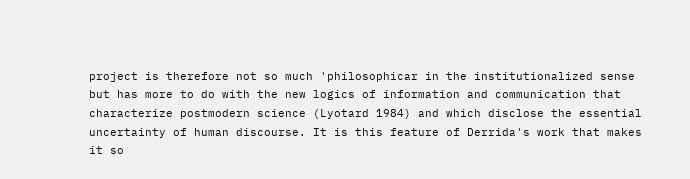project is therefore not so much 'philosophicar in the institutionalized sense but has more to do with the new logics of information and communication that characterize postmodern science (Lyotard 1984) and which disclose the essential uncertainty of human discourse. It is this feature of Derrida's work that makes it so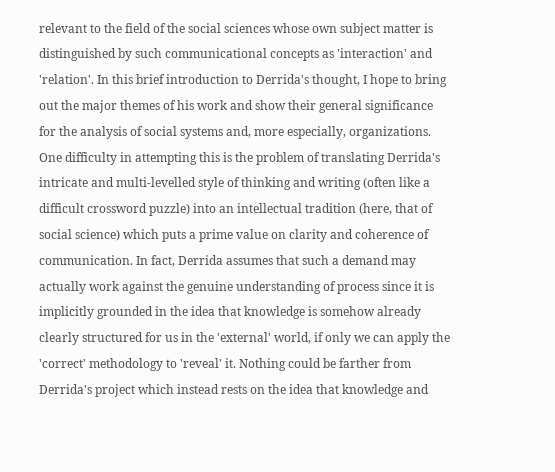relevant to the field of the social sciences whose own subject matter is distinguished by such communicational concepts as 'interaction' and 'relation'. In this brief introduction to Derrida's thought, I hope to bring out the major themes of his work and show their general significance for the analysis of social systems and, more especially, organizations. One difficulty in attempting this is the problem of translating Derrida's intricate and multi-levelled style of thinking and writing (often like a difficult crossword puzzle) into an intellectual tradition (here, that of social science) which puts a prime value on clarity and coherence of communication. In fact, Derrida assumes that such a demand may actually work against the genuine understanding of process since it is implicitly grounded in the idea that knowledge is somehow already clearly structured for us in the 'external' world, if only we can apply the 'correct' methodology to 'reveal' it. Nothing could be farther from Derrida's project which instead rests on the idea that knowledge and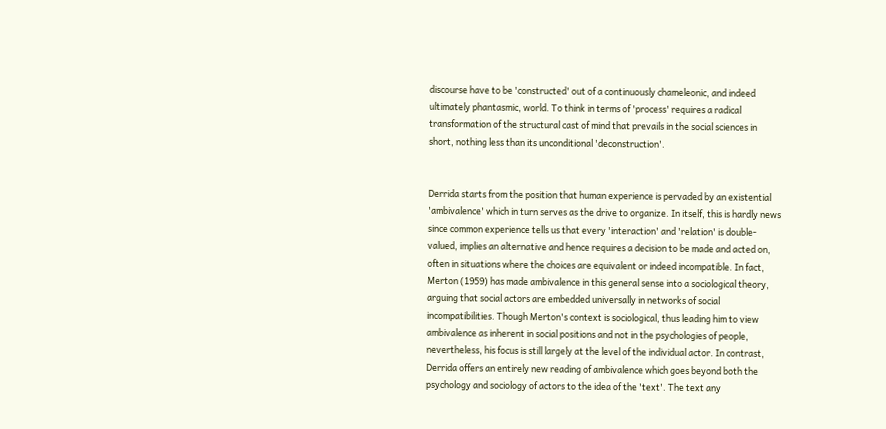discourse have to be 'constructed' out of a continuously chameleonic, and indeed ultimately phantasmic, world. To think in terms of 'process' requires a radical transformation of the structural cast of mind that prevails in the social sciences in short, nothing less than its unconditional 'deconstruction'.


Derrida starts from the position that human experience is pervaded by an existential 'ambivalence' which in turn serves as the drive to organize. In itself, this is hardly news since common experience tells us that every 'interaction' and 'relation' is double-valued, implies an alternative and hence requires a decision to be made and acted on, often in situations where the choices are equivalent or indeed incompatible. In fact, Merton (1959) has made ambivalence in this general sense into a sociological theory, arguing that social actors are embedded universally in networks of social incompatibilities. Though Merton's context is sociological, thus leading him to view ambivalence as inherent in social positions and not in the psychologies of people, nevertheless, his focus is still largely at the level of the individual actor. In contrast, Derrida offers an entirely new reading of ambivalence which goes beyond both the psychology and sociology of actors to the idea of the 'text'. The text any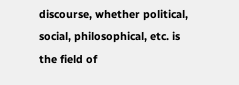discourse, whether political, social, philosophical, etc. is the field of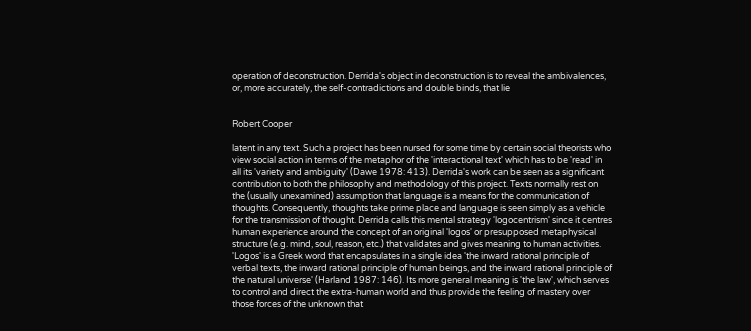operation of deconstruction. Derrida's object in deconstruction is to reveal the ambivalences, or, more accurately, the self-contradictions and double binds, that lie


Robert Cooper

latent in any text. Such a project has been nursed for some time by certain social theorists who view social action in terms of the metaphor of the 'interactional text' which has to be 'read' in all its 'variety and ambiguity' (Dawe 1978: 413). Derrida's work can be seen as a significant contribution to both the philosophy and methodology of this project. Texts normally rest on the (usually unexamined) assumption that language is a means for the communication of thoughts. Consequently, thoughts take prime place and language is seen simply as a vehicle for the transmission of thought. Derrida calls this mental strategy 'logocentrism' since it centres human experience around the concept of an original 'logos' or presupposed metaphysical structure (e.g. mind, soul, reason, etc.) that validates and gives meaning to human activities. 'Logos' is a Greek word that encapsulates in a single idea 'the inward rational principle of verbal texts, the inward rational principle of human beings, and the inward rational principle of the natural universe' (Harland 1987: 146). Its more general meaning is 'the law', which serves to control and direct the extra-human world and thus provide the feeling of mastery over those forces of the unknown that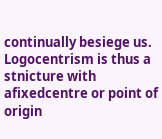continually besiege us. Logocentrism is thus a stnicture with afixedcentre or point of origin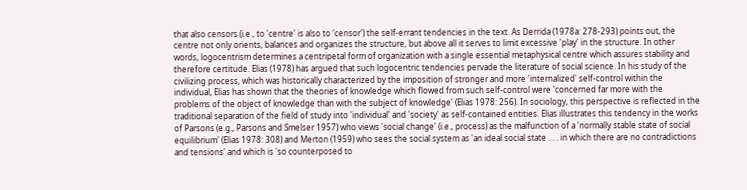that also censors (i.e., to 'centre' is also to 'censor') the self-errant tendencies in the text. As Derrida (1978a: 278-293) points out, the centre not only orients, balances and organizes the structure, but above all it serves to limit excessive 'play' in the structure. In other words, logocentrism determines a centripetal form of organization with a single essential metaphysical centre which assures stability and therefore certitude. Elias (1978) has argued that such logocentric tendencies pervade the literature of social science. In his study of the civilizing process, which was historically characterized by the imposition of stronger and more 'internalized' self-control within the individual, Elias has shown that the theories of knowledge which flowed from such self-control were 'concerned far more with the problems of the object of knowledge than with the subject of knowledge' (Elias 1978: 256). In sociology, this perspective is reflected in the traditional separation of the field of study into 'individual' and 'society' as self-contained entities. Elias illustrates this tendency in the works of Parsons (e.g., Parsons and Smelser 1957) who views 'social change' (i.e., process) as the malfunction of a 'normally stable state of social equilibrium' (Elias 1978: 308) and Merton (1959) who sees the social system as 'an ideal social state . . . in which there are no contradictions and tensions' and which is 'so counterposed to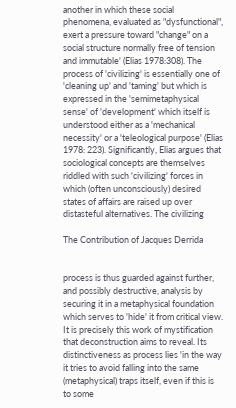another in which these social phenomena, evaluated as "dysfunctional", exert a pressure toward "change" on a social structure normally free of tension and immutable' (Elias 1978:308). The process of 'civilizing' is essentially one of 'cleaning up' and 'taming' but which is expressed in the 'semimetaphysical sense' of 'development' which itself is understood either as a 'mechanical necessity' or a 'teleological purpose' (Elias 1978: 223). Significantly, Elias argues that sociological concepts are themselves riddled with such 'civilizing' forces in which (often unconsciously) desired states of affairs are raised up over distasteful alternatives. The civilizing

The Contribution of Jacques Derrida


process is thus guarded against further, and possibly destructive, analysis by securing it in a metaphysical foundation which serves to 'hide' it from critical view. It is precisely this work of mystification that deconstruction aims to reveal. Its distinctiveness as process lies 'in the way it tries to avoid falling into the same (metaphysical) traps itself, even if this is to some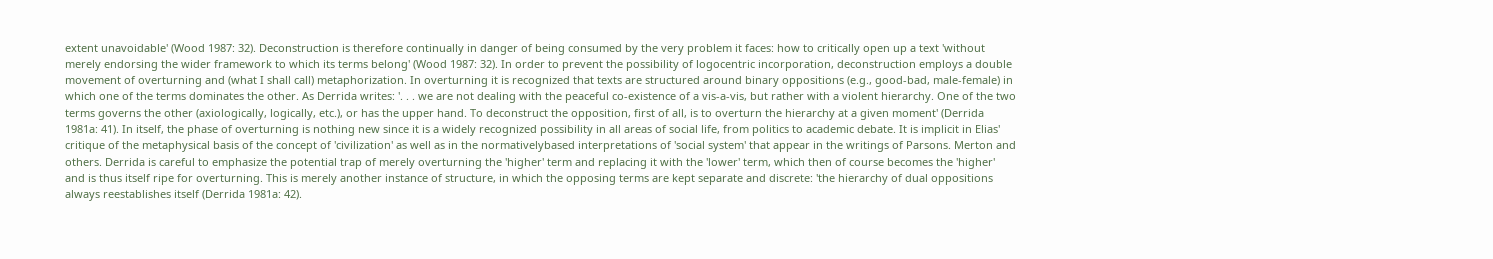extent unavoidable' (Wood 1987: 32). Deconstruction is therefore continually in danger of being consumed by the very problem it faces: how to critically open up a text 'without merely endorsing the wider framework to which its terms belong' (Wood 1987: 32). In order to prevent the possibility of logocentric incorporation, deconstruction employs a double movement of overturning and (what I shall call) metaphorization. In overturning it is recognized that texts are structured around binary oppositions (e.g., good-bad, male-female) in which one of the terms dominates the other. As Derrida writes: '. . . we are not dealing with the peaceful co-existence of a vis-a-vis, but rather with a violent hierarchy. One of the two terms governs the other (axiologically, logically, etc.), or has the upper hand. To deconstruct the opposition, first of all, is to overturn the hierarchy at a given moment' (Derrida 1981a: 41). In itself, the phase of overturning is nothing new since it is a widely recognized possibility in all areas of social life, from politics to academic debate. It is implicit in Elias' critique of the metaphysical basis of the concept of 'civilization' as well as in the normativelybased interpretations of 'social system' that appear in the writings of Parsons. Merton and others. Derrida is careful to emphasize the potential trap of merely overturning the 'higher' term and replacing it with the 'lower' term, which then of course becomes the 'higher' and is thus itself ripe for overturning. This is merely another instance of structure, in which the opposing terms are kept separate and discrete: 'the hierarchy of dual oppositions always reestablishes itself (Derrida 1981a: 42).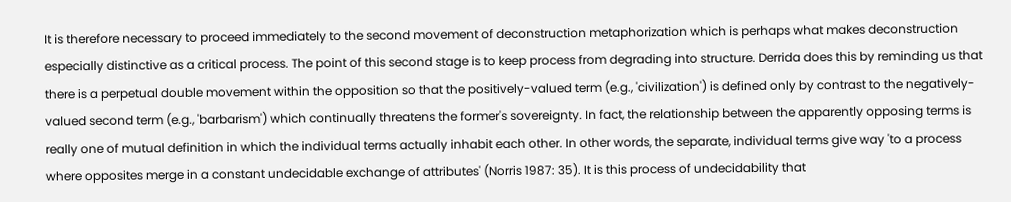It is therefore necessary to proceed immediately to the second movement of deconstruction metaphorization which is perhaps what makes deconstruction especially distinctive as a critical process. The point of this second stage is to keep process from degrading into structure. Derrida does this by reminding us that there is a perpetual double movement within the opposition so that the positively-valued term (e.g., 'civilization') is defined only by contrast to the negatively-valued second term (e.g., 'barbarism') which continually threatens the former's sovereignty. In fact, the relationship between the apparently opposing terms is really one of mutual definition in which the individual terms actually inhabit each other. In other words, the separate, individual terms give way 'to a process where opposites merge in a constant undecidable exchange of attributes' (Norris 1987: 35). It is this process of undecidability that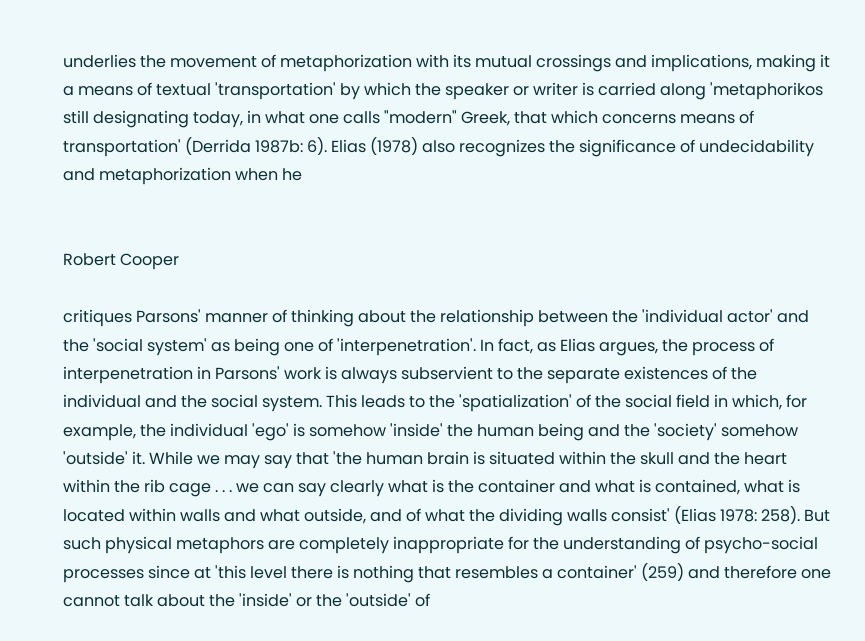underlies the movement of metaphorization with its mutual crossings and implications, making it a means of textual 'transportation' by which the speaker or writer is carried along 'metaphorikos still designating today, in what one calls "modern" Greek, that which concerns means of transportation' (Derrida 1987b: 6). Elias (1978) also recognizes the significance of undecidability and metaphorization when he


Robert Cooper

critiques Parsons' manner of thinking about the relationship between the 'individual actor' and the 'social system' as being one of 'interpenetration'. In fact, as Elias argues, the process of interpenetration in Parsons' work is always subservient to the separate existences of the individual and the social system. This leads to the 'spatialization' of the social field in which, for example, the individual 'ego' is somehow 'inside' the human being and the 'society' somehow 'outside' it. While we may say that 'the human brain is situated within the skull and the heart within the rib cage . . . we can say clearly what is the container and what is contained, what is located within walls and what outside, and of what the dividing walls consist' (Elias 1978: 258). But such physical metaphors are completely inappropriate for the understanding of psycho-social processes since at 'this level there is nothing that resembles a container' (259) and therefore one cannot talk about the 'inside' or the 'outside' of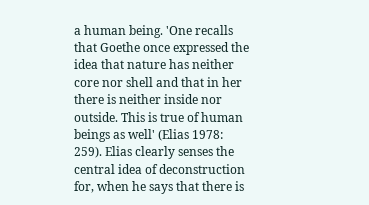a human being. 'One recalls that Goethe once expressed the idea that nature has neither core nor shell and that in her there is neither inside nor outside. This is true of human beings as well' (Elias 1978: 259). Elias clearly senses the central idea of deconstruction for, when he says that there is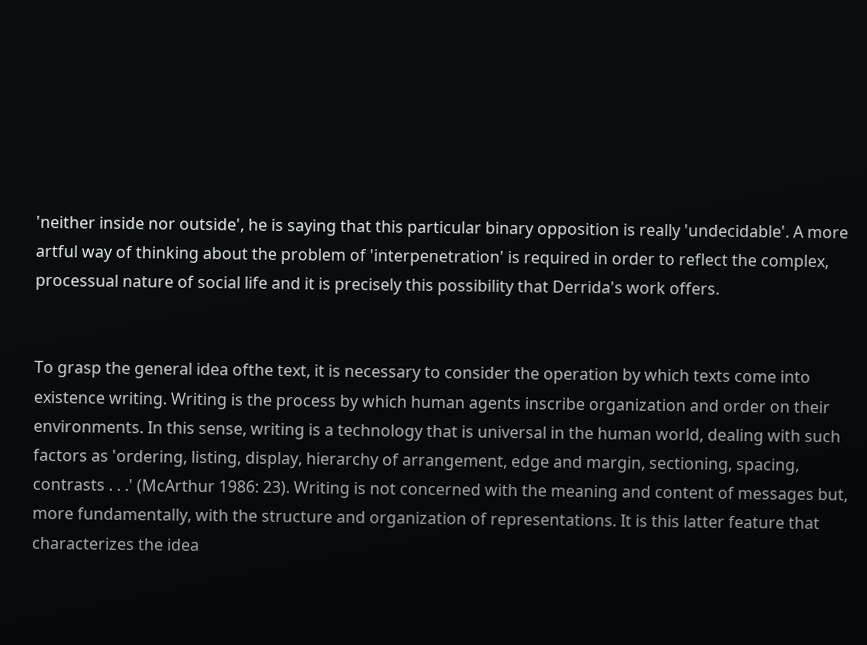'neither inside nor outside', he is saying that this particular binary opposition is really 'undecidable'. A more artful way of thinking about the problem of 'interpenetration' is required in order to reflect the complex, processual nature of social life and it is precisely this possibility that Derrida's work offers.


To grasp the general idea ofthe text, it is necessary to consider the operation by which texts come into existence writing. Writing is the process by which human agents inscribe organization and order on their environments. In this sense, writing is a technology that is universal in the human world, dealing with such factors as 'ordering, listing, display, hierarchy of arrangement, edge and margin, sectioning, spacing, contrasts . . .' (McArthur 1986: 23). Writing is not concerned with the meaning and content of messages but, more fundamentally, with the structure and organization of representations. It is this latter feature that characterizes the idea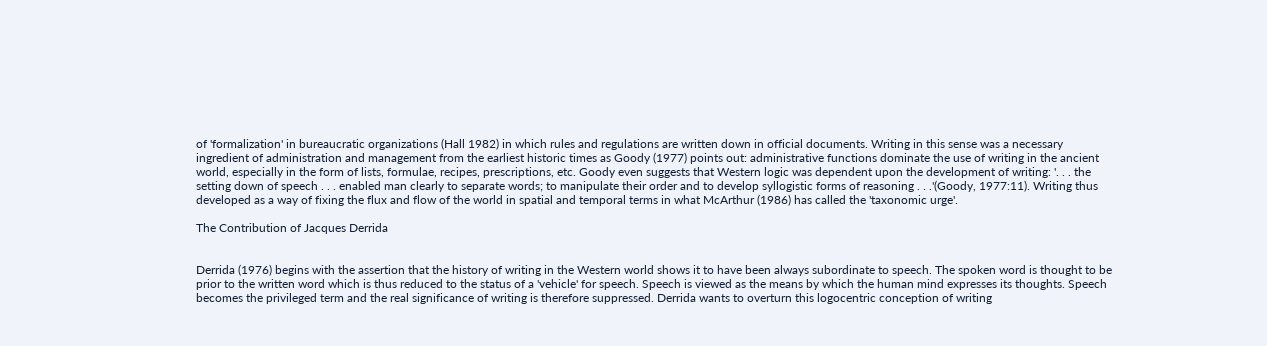of 'formalization' in bureaucratic organizations (Hall 1982) in which rules and regulations are written down in official documents. Writing in this sense was a necessary ingredient of administration and management from the earliest historic times as Goody (1977) points out: administrative functions dominate the use of writing in the ancient world, especially in the form of lists, formulae, recipes, prescriptions, etc. Goody even suggests that Western logic was dependent upon the development of writing: '. . . the setting down of speech . . . enabled man clearly to separate words; to manipulate their order and to develop syllogistic forms of reasoning . . .'(Goody, 1977:11). Writing thus developed as a way of fixing the flux and flow of the world in spatial and temporal terms in what McArthur (1986) has called the 'taxonomic urge'.

The Contribution of Jacques Derrida


Derrida (1976) begins with the assertion that the history of writing in the Western world shows it to have been always subordinate to speech. The spoken word is thought to be prior to the written word which is thus reduced to the status of a 'vehicle' for speech. Speech is viewed as the means by which the human mind expresses its thoughts. Speech becomes the privileged term and the real significance of writing is therefore suppressed. Derrida wants to overturn this logocentric conception of writing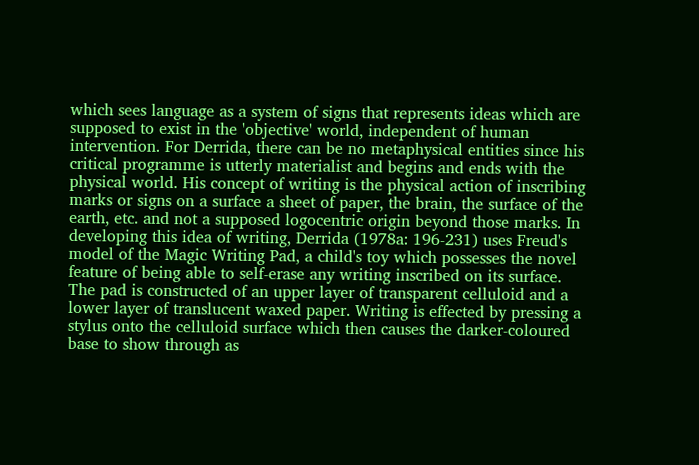which sees language as a system of signs that represents ideas which are supposed to exist in the 'objective' world, independent of human intervention. For Derrida, there can be no metaphysical entities since his critical programme is utterly materialist and begins and ends with the physical world. His concept of writing is the physical action of inscribing marks or signs on a surface a sheet of paper, the brain, the surface of the earth, etc. and not a supposed logocentric origin beyond those marks. In developing this idea of writing, Derrida (1978a: 196-231) uses Freud's model of the Magic Writing Pad, a child's toy which possesses the novel feature of being able to self-erase any writing inscribed on its surface. The pad is constructed of an upper layer of transparent celluloid and a lower layer of translucent waxed paper. Writing is effected by pressing a stylus onto the celluloid surface which then causes the darker-coloured base to show through as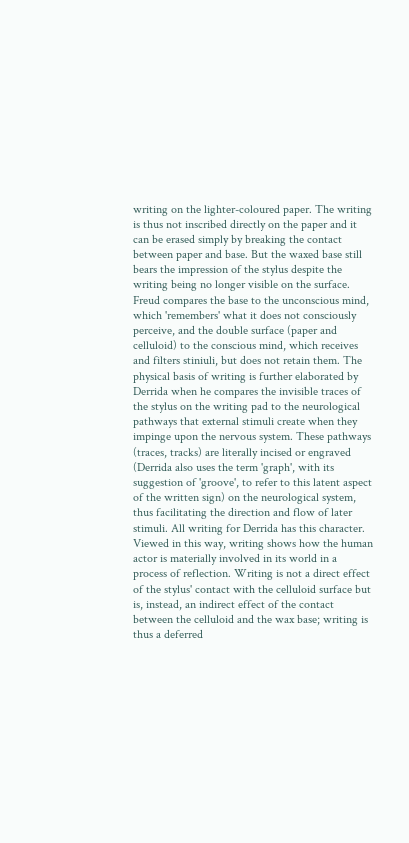writing on the lighter-coloured paper. The writing is thus not inscribed directly on the paper and it can be erased simply by breaking the contact between paper and base. But the waxed base still bears the impression of the stylus despite the writing being no longer visible on the surface. Freud compares the base to the unconscious mind, which 'remembers' what it does not consciously perceive, and the double surface (paper and celluloid) to the conscious mind, which receives and filters stiniuli, but does not retain them. The physical basis of writing is further elaborated by Derrida when he compares the invisible traces of the stylus on the writing pad to the neurological pathways that external stimuli create when they impinge upon the nervous system. These pathways (traces, tracks) are literally incised or engraved (Derrida also uses the term 'graph', with its suggestion of 'groove', to refer to this latent aspect of the written sign) on the neurological system, thus facilitating the direction and flow of later stimuli. All writing for Derrida has this character. Viewed in this way, writing shows how the human actor is materially involved in its world in a process of reflection. Writing is not a direct effect of the stylus' contact with the celluloid surface but is, instead, an indirect effect of the contact between the celluloid and the wax base; writing is thus a deferred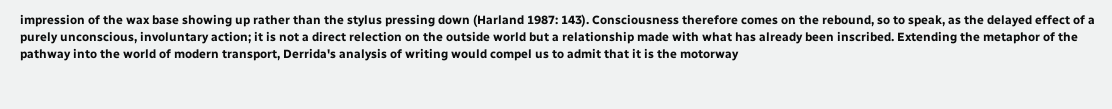impression of the wax base showing up rather than the stylus pressing down (Harland 1987: 143). Consciousness therefore comes on the rebound, so to speak, as the delayed effect of a purely unconscious, involuntary action; it is not a direct relection on the outside world but a relationship made with what has already been inscribed. Extending the metaphor of the pathway into the world of modern transport, Derrida's analysis of writing would compel us to admit that it is the motorway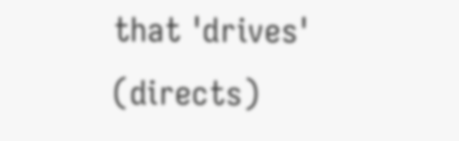that 'drives' (directs)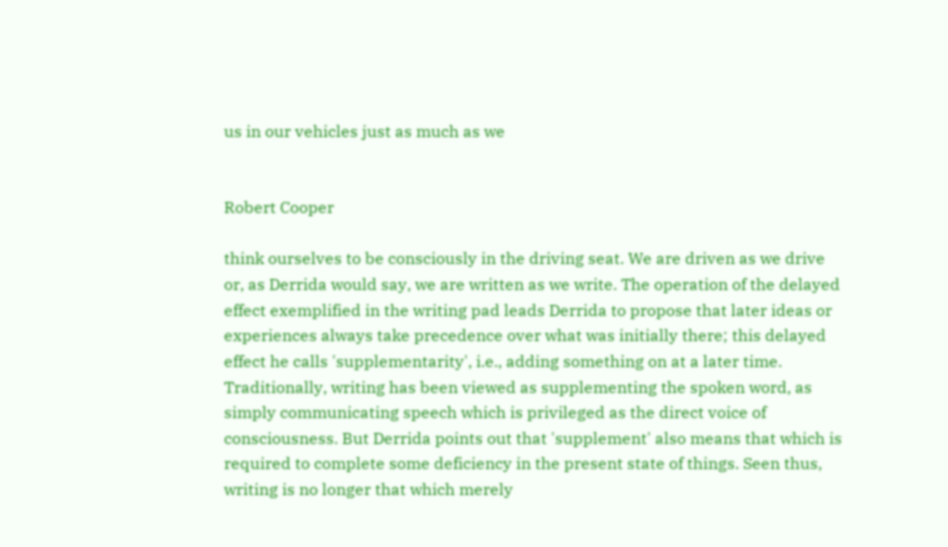us in our vehicles just as much as we


Robert Cooper

think ourselves to be consciously in the driving seat. We are driven as we drive or, as Derrida would say, we are written as we write. The operation of the delayed effect exemplified in the writing pad leads Derrida to propose that later ideas or experiences always take precedence over what was initially there; this delayed effect he calls 'supplementarity', i.e., adding something on at a later time. Traditionally, writing has been viewed as supplementing the spoken word, as simply communicating speech which is privileged as the direct voice of consciousness. But Derrida points out that 'supplement' also means that which is required to complete some deficiency in the present state of things. Seen thus, writing is no longer that which merely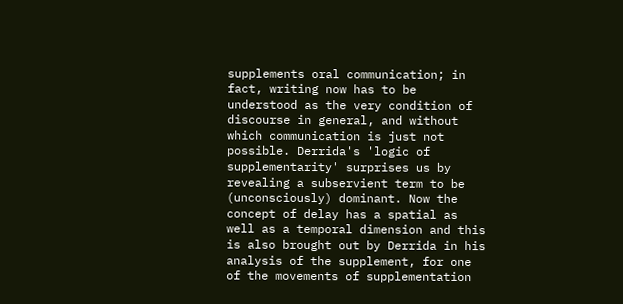supplements oral communication; in fact, writing now has to be understood as the very condition of discourse in general, and without which communication is just not possible. Derrida's 'logic of supplementarity' surprises us by revealing a subservient term to be (unconsciously) dominant. Now the concept of delay has a spatial as well as a temporal dimension and this is also brought out by Derrida in his analysis of the supplement, for one of the movements of supplementation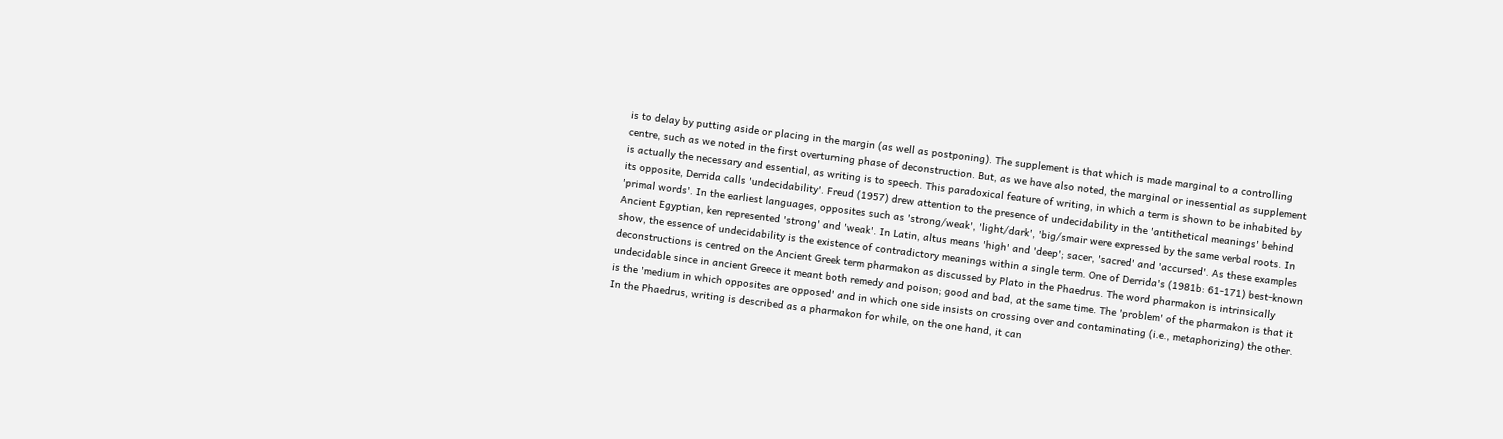is to delay by putting aside or placing in the margin (as well as postponing). The supplement is that which is made marginal to a controlling centre, such as we noted in the first overturning phase of deconstruction. But, as we have also noted, the marginal or inessential as supplement is actually the necessary and essential, as writing is to speech. This paradoxical feature of writing, in which a term is shown to be inhabited by its opposite, Derrida calls 'undecidability'. Freud (1957) drew attention to the presence of undecidability in the 'antithetical meanings' behind 'primal words'. In the earliest languages, opposites such as 'strong/weak', 'light/dark', 'big/smair were expressed by the same verbal roots. In Ancient Egyptian, ken represented 'strong' and 'weak'. In Latin, altus means 'high' and 'deep'; sacer, 'sacred' and 'accursed'. As these examples show, the essence of undecidability is the existence of contradictory meanings within a single term. One of Derrida's (1981b: 61-171) best-known deconstructions is centred on the Ancient Greek term pharmakon as discussed by Plato in the Phaedrus. The word pharmakon is intrinsically undecidable since in ancient Greece it meant both remedy and poison; good and bad, at the same time. The 'problem' of the pharmakon is that it is the 'medium in which opposites are opposed' and in which one side insists on crossing over and contaminating (i.e., metaphorizing) the other. In the Phaedrus, writing is described as a pharmakon for while, on the one hand, it can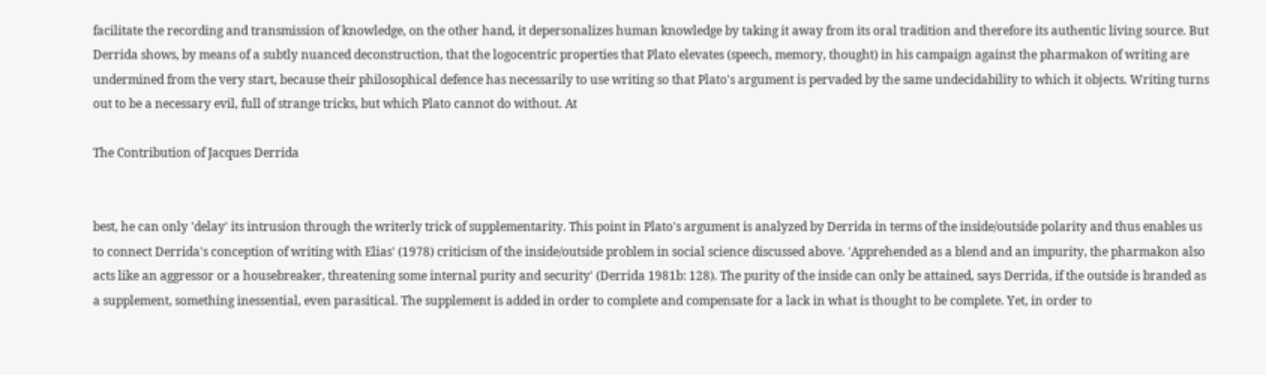facilitate the recording and transmission of knowledge, on the other hand, it depersonalizes human knowledge by taking it away from its oral tradition and therefore its authentic living source. But Derrida shows, by means of a subtly nuanced deconstruction, that the logocentric properties that Plato elevates (speech, memory, thought) in his campaign against the pharmakon of writing are undermined from the very start, because their philosophical defence has necessarily to use writing so that Plato's argument is pervaded by the same undecidability to which it objects. Writing turns out to be a necessary evil, full of strange tricks, but which Plato cannot do without. At

The Contribution of Jacques Derrida


best, he can only 'delay' its intrusion through the writerly trick of supplementarity. This point in Plato's argument is analyzed by Derrida in terms of the inside/outside polarity and thus enables us to connect Derrida's conception of writing with Elias' (1978) criticism of the inside/outside problem in social science discussed above. 'Apprehended as a blend and an impurity, the pharmakon also acts like an aggressor or a housebreaker, threatening some internal purity and security' (Derrida 1981b: 128). The purity of the inside can only be attained, says Derrida, if the outside is branded as a supplement, something inessential, even parasitical. The supplement is added in order to complete and compensate for a lack in what is thought to be complete. Yet, in order to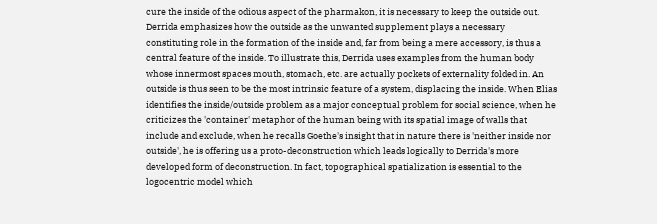cure the inside of the odious aspect of the pharmakon, it is necessary to keep the outside out. Derrida emphasizes how the outside as the unwanted supplement plays a necessary constituting role in the formation of the inside and, far from being a mere accessory, is thus a central feature of the inside. To illustrate this, Derrida uses examples from the human body whose innermost spaces mouth, stomach, etc. are actually pockets of externality folded in. An outside is thus seen to be the most intrinsic feature of a system, displacing the inside. When Elias identifies the inside/outside problem as a major conceptual problem for social science, when he criticizes the 'container' metaphor of the human being with its spatial image of walls that include and exclude, when he recalls Goethe's insight that in nature there is 'neither inside nor outside', he is offering us a proto-deconstruction which leads logically to Derrida's more developed form of deconstruction. In fact, topographical spatialization is essential to the logocentric model which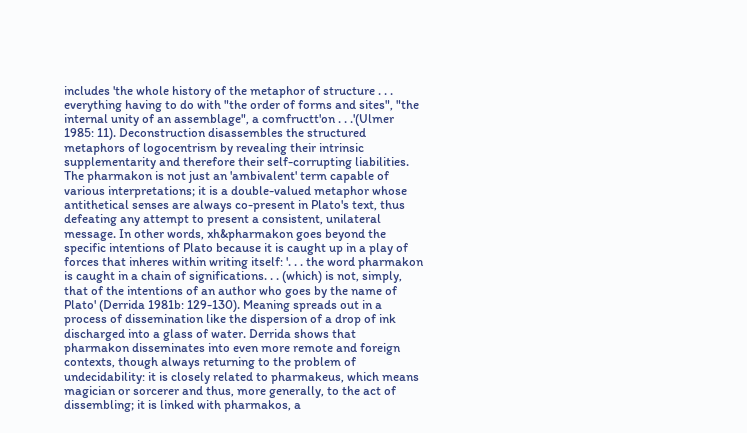includes 'the whole history of the metaphor of structure . . . everything having to do with "the order of forms and sites", "the internal unity of an assemblage", a comfructt'on . . .'(Ulmer 1985: 11). Deconstruction disassembles the structured metaphors of logocentrism by revealing their intrinsic supplementarity and therefore their self-corrupting liabilities. The pharmakon is not just an 'ambivalent' term capable of various interpretations; it is a double-valued metaphor whose antithetical senses are always co-present in Plato's text, thus defeating any attempt to present a consistent, unilateral message. In other words, xh&pharmakon goes beyond the specific intentions of Plato because it is caught up in a play of forces that inheres within writing itself: '. . . the word pharmakon is caught in a chain of significations. . . (which) is not, simply, that of the intentions of an author who goes by the name of Plato' (Derrida 1981b: 129-130). Meaning spreads out in a process of dissemination like the dispersion of a drop of ink discharged into a glass of water. Derrida shows that pharmakon disseminates into even more remote and foreign contexts, though always returning to the problem of undecidability: it is closely related to pharmakeus, which means magician or sorcerer and thus, more generally, to the act of dissembling; it is linked with pharmakos, a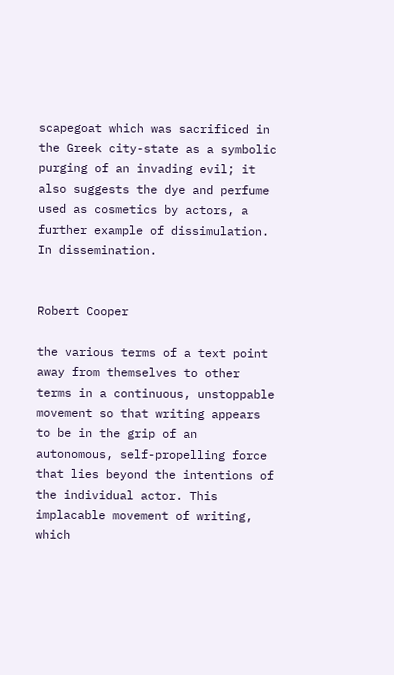scapegoat which was sacrificed in the Greek city-state as a symbolic purging of an invading evil; it also suggests the dye and perfume used as cosmetics by actors, a further example of dissimulation. In dissemination.


Robert Cooper

the various terms of a text point away from themselves to other terms in a continuous, unstoppable movement so that writing appears to be in the grip of an autonomous, self-propelling force that lies beyond the intentions of the individual actor. This implacable movement of writing, which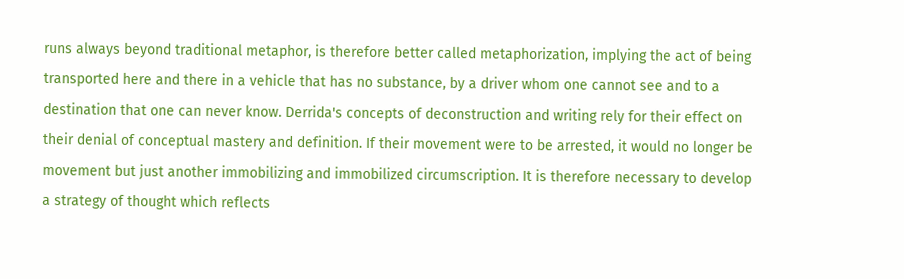runs always beyond traditional metaphor, is therefore better called metaphorization, implying the act of being transported here and there in a vehicle that has no substance, by a driver whom one cannot see and to a destination that one can never know. Derrida's concepts of deconstruction and writing rely for their effect on their denial of conceptual mastery and definition. If their movement were to be arrested, it would no longer be movement but just another immobilizing and immobilized circumscription. It is therefore necessary to develop a strategy of thought which reflects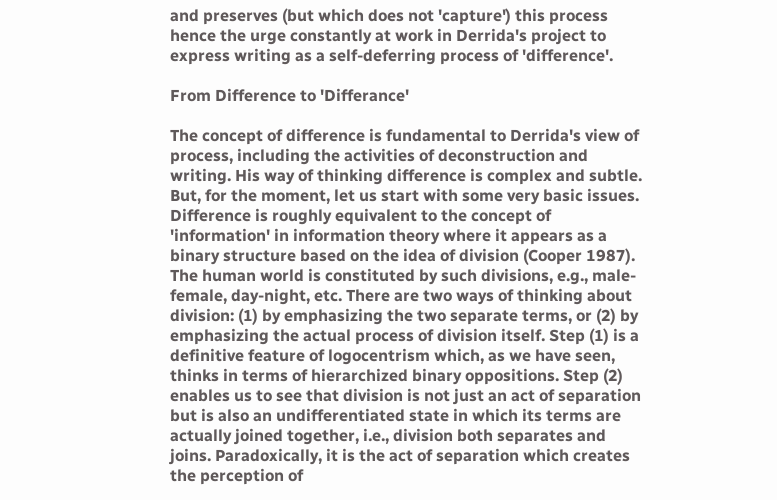and preserves (but which does not 'capture') this process hence the urge constantly at work in Derrida's project to express writing as a self-deferring process of 'difference'.

From Difference to 'Differance'

The concept of difference is fundamental to Derrida's view of process, including the activities of deconstruction and writing. His way of thinking difference is complex and subtle. But, for the moment, let us start with some very basic issues. Difference is roughly equivalent to the concept of 'information' in information theory where it appears as a binary structure based on the idea of division (Cooper 1987). The human world is constituted by such divisions, e.g., male-female, day-night, etc. There are two ways of thinking about division: (1) by emphasizing the two separate terms, or (2) by emphasizing the actual process of division itself. Step (1) is a definitive feature of logocentrism which, as we have seen, thinks in terms of hierarchized binary oppositions. Step (2) enables us to see that division is not just an act of separation but is also an undifferentiated state in which its terms are actually joined together, i.e., division both separates and joins. Paradoxically, it is the act of separation which creates the perception of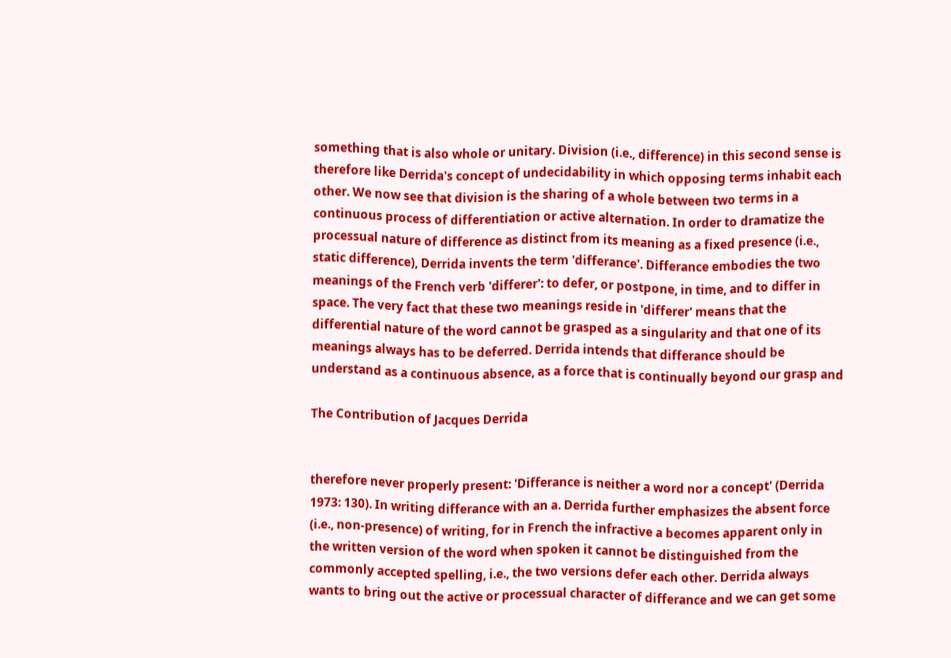something that is also whole or unitary. Division (i.e., difference) in this second sense is therefore like Derrida's concept of undecidability in which opposing terms inhabit each other. We now see that division is the sharing of a whole between two terms in a continuous process of differentiation or active alternation. In order to dramatize the processual nature of difference as distinct from its meaning as a fixed presence (i.e., static difference), Derrida invents the term 'differance'. Differance embodies the two meanings of the French verb 'differer': to defer, or postpone, in time, and to differ in space. The very fact that these two meanings reside in 'differer' means that the differential nature of the word cannot be grasped as a singularity and that one of its meanings always has to be deferred. Derrida intends that differance should be understand as a continuous absence, as a force that is continually beyond our grasp and

The Contribution of Jacques Derrida


therefore never properly present: 'Differance is neither a word nor a concept' (Derrida 1973: 130). In writing differance with an a. Derrida further emphasizes the absent force (i.e., non-presence) of writing, for in French the infractive a becomes apparent only in the written version of the word when spoken it cannot be distinguished from the commonly accepted spelling, i.e., the two versions defer each other. Derrida always wants to bring out the active or processual character of differance and we can get some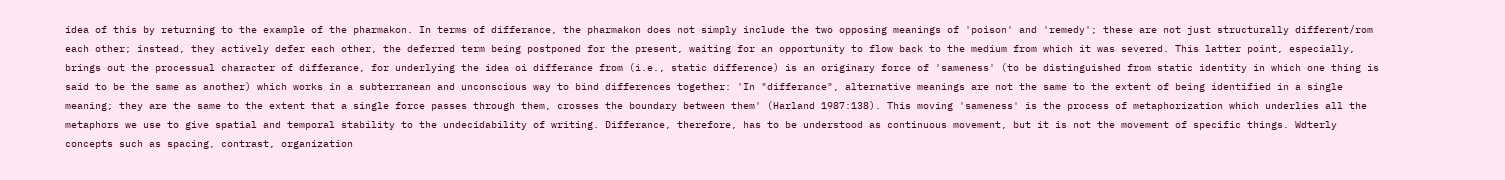idea of this by returning to the example of the pharmakon. In terms of differance, the pharmakon does not simply include the two opposing meanings of 'poison' and 'remedy'; these are not just structurally different/rom each other; instead, they actively defer each other, the deferred term being postponed for the present, waiting for an opportunity to flow back to the medium from which it was severed. This latter point, especially, brings out the processual character of differance, for underlying the idea oi differance from (i.e., static difference) is an originary force of 'sameness' (to be distinguished from static identity in which one thing is said to be the same as another) which works in a subterranean and unconscious way to bind differences together: 'In "differance", alternative meanings are not the same to the extent of being identified in a single meaning; they are the same to the extent that a single force passes through them, crosses the boundary between them' (Harland 1987:138). This moving 'sameness' is the process of metaphorization which underlies all the metaphors we use to give spatial and temporal stability to the undecidability of writing. Differance, therefore, has to be understood as continuous movement, but it is not the movement of specific things. Wdterly concepts such as spacing, contrast, organization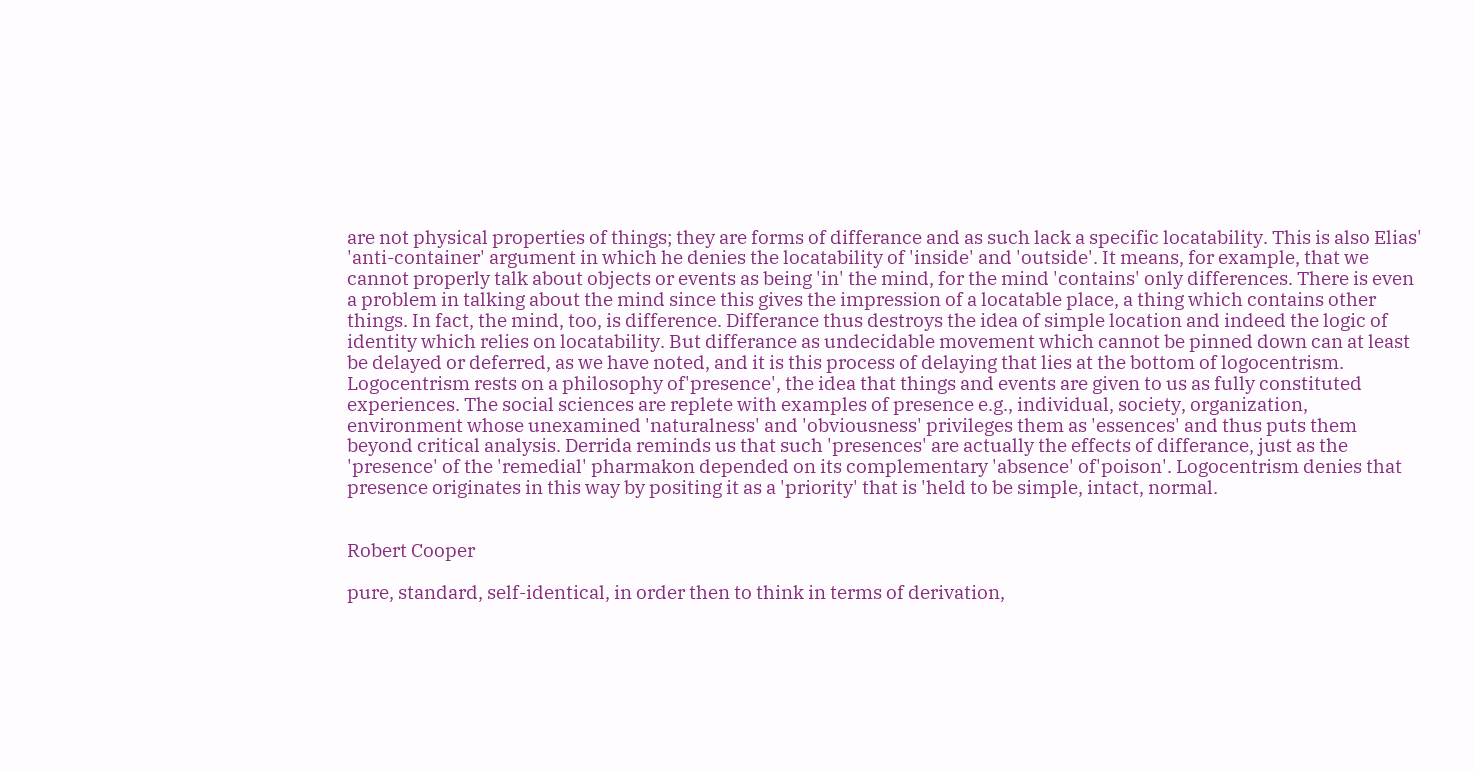are not physical properties of things; they are forms of differance and as such lack a specific locatability. This is also Elias' 'anti-container' argument in which he denies the locatability of 'inside' and 'outside'. It means, for example, that we cannot properly talk about objects or events as being 'in' the mind, for the mind 'contains' only differences. There is even a problem in talking about the mind since this gives the impression of a locatable place, a thing which contains other things. In fact, the mind, too, is difference. Differance thus destroys the idea of simple location and indeed the logic of identity which relies on locatability. But differance as undecidable movement which cannot be pinned down can at least be delayed or deferred, as we have noted, and it is this process of delaying that lies at the bottom of logocentrism. Logocentrism rests on a philosophy of'presence', the idea that things and events are given to us as fully constituted experiences. The social sciences are replete with examples of presence e.g., individual, society, organization, environment whose unexamined 'naturalness' and 'obviousness' privileges them as 'essences' and thus puts them beyond critical analysis. Derrida reminds us that such 'presences' are actually the effects of differance, just as the 'presence' of the 'remedial' pharmakon depended on its complementary 'absence' of'poison'. Logocentrism denies that presence originates in this way by positing it as a 'priority' that is 'held to be simple, intact, normal.


Robert Cooper

pure, standard, self-identical, in order then to think in terms of derivation,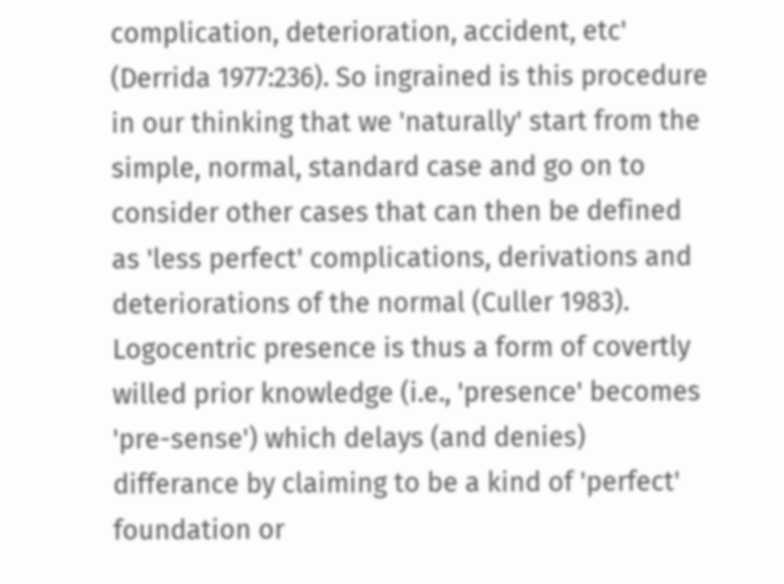complication, deterioration, accident, etc' (Derrida 1977:236). So ingrained is this procedure in our thinking that we 'naturally' start from the simple, normal, standard case and go on to consider other cases that can then be defined as 'less perfect' complications, derivations and deteriorations of the normal (Culler 1983). Logocentric presence is thus a form of covertly willed prior knowledge (i.e., 'presence' becomes 'pre-sense') which delays (and denies) differance by claiming to be a kind of 'perfect' foundation or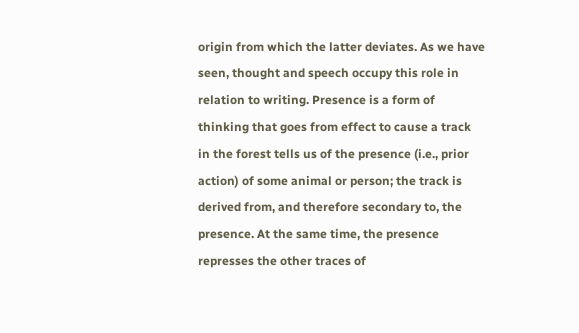origin from which the latter deviates. As we have seen, thought and speech occupy this role in relation to writing. Presence is a form of thinking that goes from effect to cause a track in the forest tells us of the presence (i.e., prior action) of some animal or person; the track is derived from, and therefore secondary to, the presence. At the same time, the presence represses the other traces of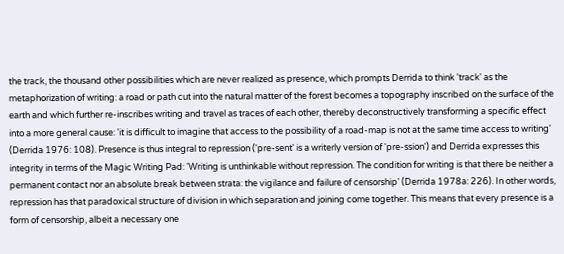the track, the thousand other possibilities which are never realized as presence, which prompts Derrida to think 'track' as the metaphorization of writing: a road or path cut into the natural matter of the forest becomes a topography inscribed on the surface of the earth and which further re-inscribes writing and travel as traces of each other, thereby deconstructively transforming a specific effect into a more general cause: 'it is difficult to imagine that access to the possibility of a road-map is not at the same time access to writing' (Derrida 1976: 108). Presence is thus integral to repression ('pre-sent' is a writerly version of 'pre-ssion') and Derrida expresses this integrity in terms of the Magic Writing Pad: 'Writing is unthinkable without repression. The condition for writing is that there be neither a permanent contact nor an absolute break between strata: the vigilance and failure of censorship' (Derrida 1978a: 226). In other words, repression has that paradoxical structure of division in which separation and joining come together. This means that every presence is a form of censorship, albeit a necessary one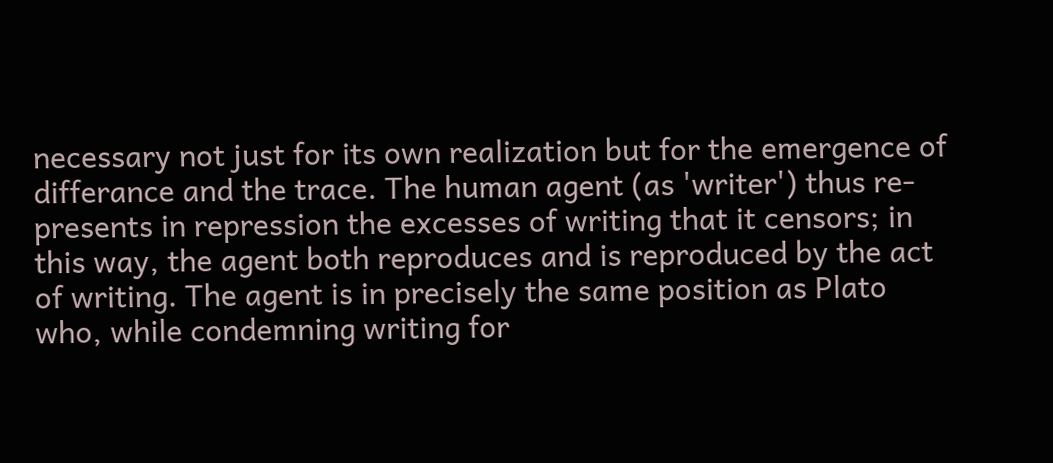necessary not just for its own realization but for the emergence of differance and the trace. The human agent (as 'writer') thus re-presents in repression the excesses of writing that it censors; in this way, the agent both reproduces and is reproduced by the act of writing. The agent is in precisely the same position as Plato who, while condemning writing for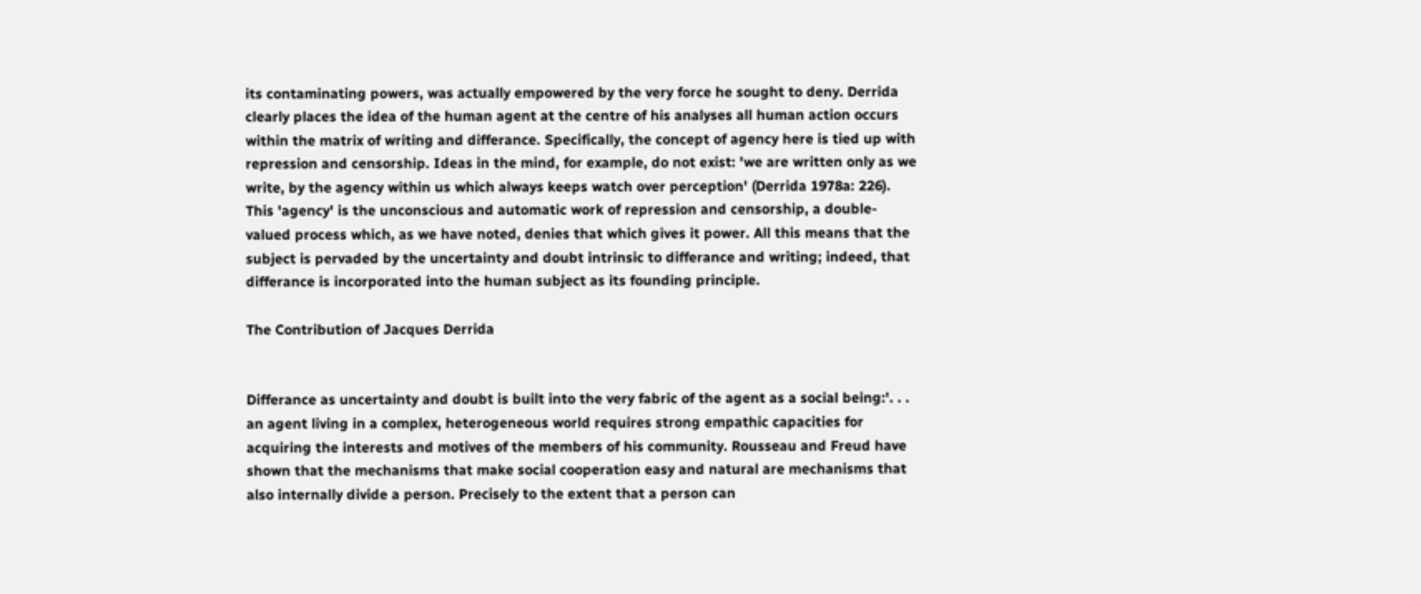its contaminating powers, was actually empowered by the very force he sought to deny. Derrida clearly places the idea of the human agent at the centre of his analyses all human action occurs within the matrix of writing and differance. Specifically, the concept of agency here is tied up with repression and censorship. Ideas in the mind, for example, do not exist: 'we are written only as we write, by the agency within us which always keeps watch over perception' (Derrida 1978a: 226). This 'agency' is the unconscious and automatic work of repression and censorship, a double-valued process which, as we have noted, denies that which gives it power. All this means that the subject is pervaded by the uncertainty and doubt intrinsic to differance and writing; indeed, that differance is incorporated into the human subject as its founding principle.

The Contribution of Jacques Derrida


Differance as uncertainty and doubt is built into the very fabric of the agent as a social being:'. . . an agent living in a complex, heterogeneous world requires strong empathic capacities for acquiring the interests and motives of the members of his community. Rousseau and Freud have shown that the mechanisms that make social cooperation easy and natural are mechanisms that also internally divide a person. Precisely to the extent that a person can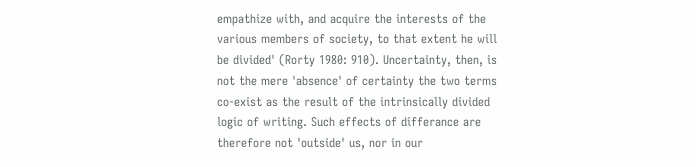empathize with, and acquire the interests of the various members of society, to that extent he will be divided' (Rorty 1980: 910). Uncertainty, then, is not the mere 'absence' of certainty the two terms co-exist as the result of the intrinsically divided logic of writing. Such effects of differance are therefore not 'outside' us, nor in our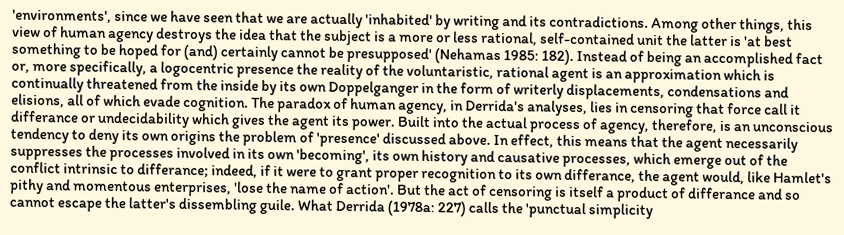'environments', since we have seen that we are actually 'inhabited' by writing and its contradictions. Among other things, this view of human agency destroys the idea that the subject is a more or less rational, self-contained unit the latter is 'at best something to be hoped for (and) certainly cannot be presupposed' (Nehamas 1985: 182). Instead of being an accomplished fact or, more specifically, a logocentric presence the reality of the voluntaristic, rational agent is an approximation which is continually threatened from the inside by its own Doppelganger in the form of writerly displacements, condensations and elisions, all of which evade cognition. The paradox of human agency, in Derrida's analyses, lies in censoring that force call it differance or undecidability which gives the agent its power. Built into the actual process of agency, therefore, is an unconscious tendency to deny its own origins the problem of 'presence' discussed above. In effect, this means that the agent necessarily suppresses the processes involved in its own 'becoming', its own history and causative processes, which emerge out of the conflict intrinsic to differance; indeed, if it were to grant proper recognition to its own differance, the agent would, like Hamlet's pithy and momentous enterprises, 'lose the name of action'. But the act of censoring is itself a product of differance and so cannot escape the latter's dissembling guile. What Derrida (1978a: 227) calls the 'punctual simplicity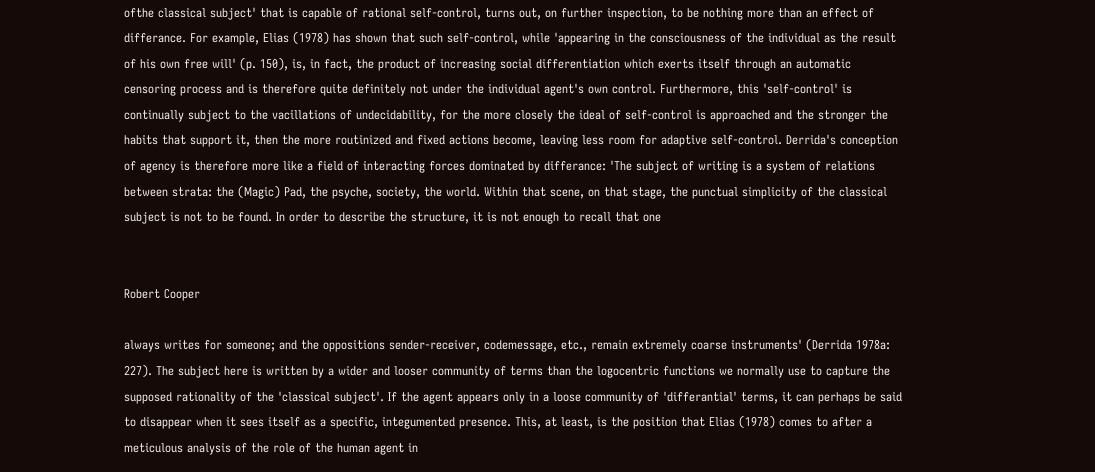ofthe classical subject' that is capable of rational self-control, turns out, on further inspection, to be nothing more than an effect of differance. For example, Elias (1978) has shown that such self-control, while 'appearing in the consciousness of the individual as the result of his own free will' (p. 150), is, in fact, the product of increasing social differentiation which exerts itself through an automatic censoring process and is therefore quite definitely not under the individual agent's own control. Furthermore, this 'self-control' is continually subject to the vacillations of undecidability, for the more closely the ideal of self-control is approached and the stronger the habits that support it, then the more routinized and fixed actions become, leaving less room for adaptive self-control. Derrida's conception of agency is therefore more like a field of interacting forces dominated by differance: 'The subject of writing is a system of relations between strata: the (Magic) Pad, the psyche, society, the world. Within that scene, on that stage, the punctual simplicity of the classical subject is not to be found. In order to describe the structure, it is not enough to recall that one


Robert Cooper

always writes for someone; and the oppositions sender-receiver, codemessage, etc., remain extremely coarse instruments' (Derrida 1978a: 227). The subject here is written by a wider and looser community of terms than the logocentric functions we normally use to capture the supposed rationality of the 'classical subject'. If the agent appears only in a loose community of 'differantial' terms, it can perhaps be said to disappear when it sees itself as a specific, integumented presence. This, at least, is the position that Elias (1978) comes to after a meticulous analysis of the role of the human agent in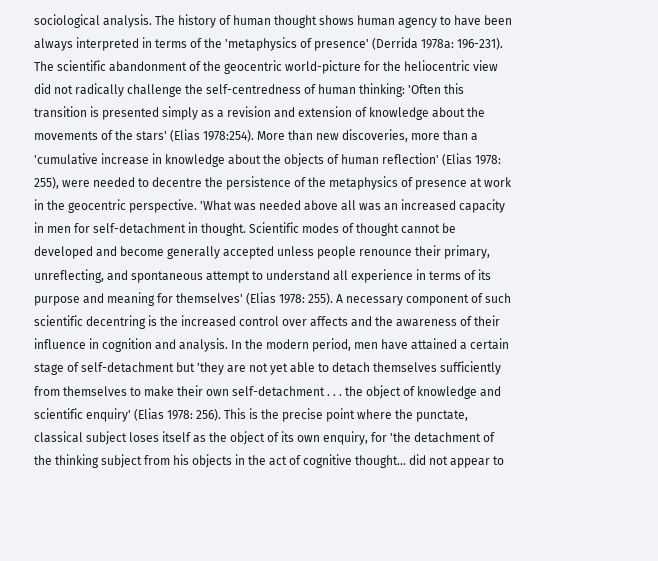sociological analysis. The history of human thought shows human agency to have been always interpreted in terms of the 'metaphysics of presence' (Derrida 1978a: 196-231). The scientific abandonment of the geocentric world-picture for the heliocentric view did not radically challenge the self-centredness of human thinking: 'Often this transition is presented simply as a revision and extension of knowledge about the movements of the stars' (Elias 1978:254). More than new discoveries, more than a 'cumulative increase in knowledge about the objects of human reflection' (Elias 1978: 255), were needed to decentre the persistence of the metaphysics of presence at work in the geocentric perspective. 'What was needed above all was an increased capacity in men for self-detachment in thought. Scientific modes of thought cannot be developed and become generally accepted unless people renounce their primary, unreflecting, and spontaneous attempt to understand all experience in terms of its purpose and meaning for themselves' (Elias 1978: 255). A necessary component of such scientific decentring is the increased control over affects and the awareness of their influence in cognition and analysis. In the modern period, men have attained a certain stage of self-detachment but 'they are not yet able to detach themselves sufficiently from themselves to make their own self-detachment . . . the object of knowledge and scientific enquiry' (Elias 1978: 256). This is the precise point where the punctate, classical subject loses itself as the object of its own enquiry, for 'the detachment of the thinking subject from his objects in the act of cognitive thought... did not appear to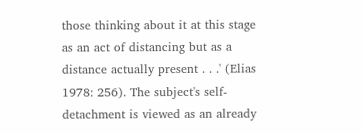those thinking about it at this stage as an act of distancing but as a distance actually present . . .' (Elias 1978: 256). The subject's self-detachment is viewed as an already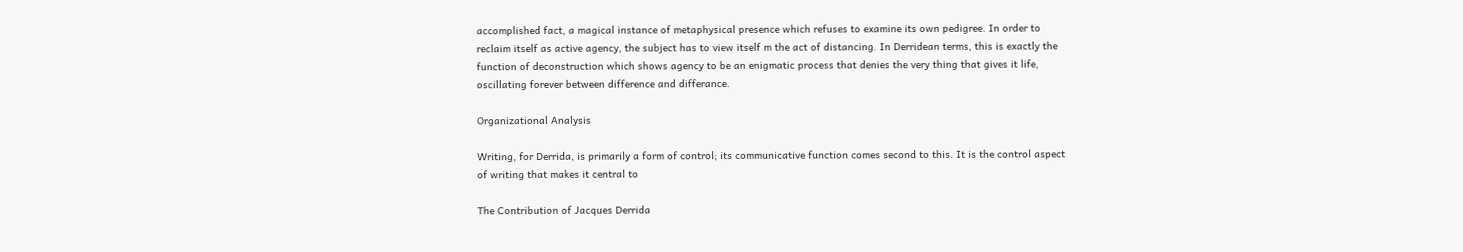accomplished fact, a magical instance of metaphysical presence which refuses to examine its own pedigree. In order to reclaim itself as active agency, the subject has to view itself m the act of distancing. In Derridean terms, this is exactly the function of deconstruction which shows agency to be an enigmatic process that denies the very thing that gives it life, oscillating forever between difference and differance.

Organizational Analysis

Writing, for Derrida, is primarily a form of control; its communicative function comes second to this. It is the control aspect of writing that makes it central to

The Contribution of Jacques Derrida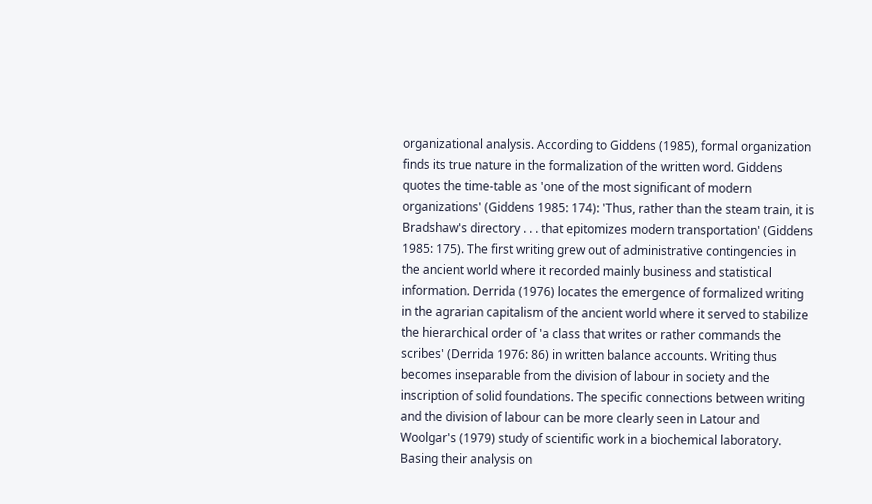organizational analysis. According to Giddens (1985), formal organization finds its true nature in the formalization of the written word. Giddens quotes the time-table as 'one of the most significant of modern organizations' (Giddens 1985: 174): 'Thus, rather than the steam train, it is Bradshaw's directory . . . that epitomizes modern transportation' (Giddens 1985: 175). The first writing grew out of administrative contingencies in the ancient world where it recorded mainly business and statistical information. Derrida (1976) locates the emergence of formalized writing in the agrarian capitalism of the ancient world where it served to stabilize the hierarchical order of 'a class that writes or rather commands the scribes' (Derrida 1976: 86) in written balance accounts. Writing thus becomes inseparable from the division of labour in society and the inscription of solid foundations. The specific connections between writing and the division of labour can be more clearly seen in Latour and Woolgar's (1979) study of scientific work in a biochemical laboratory. Basing their analysis on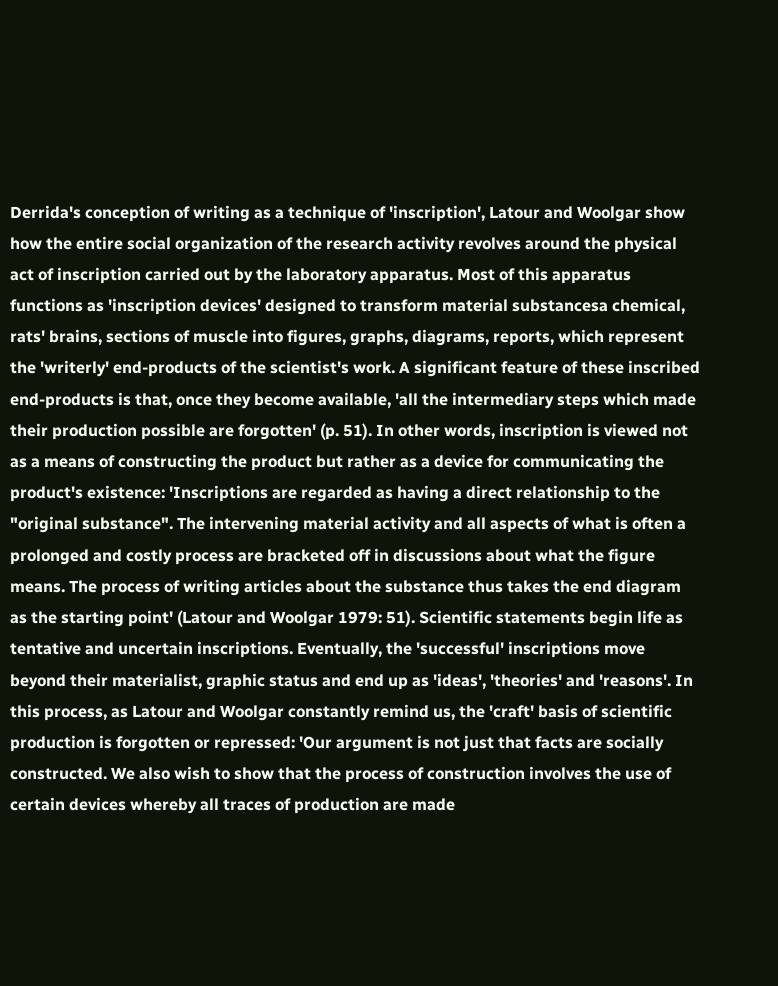Derrida's conception of writing as a technique of 'inscription', Latour and Woolgar show how the entire social organization of the research activity revolves around the physical act of inscription carried out by the laboratory apparatus. Most of this apparatus functions as 'inscription devices' designed to transform material substancesa chemical, rats' brains, sections of muscle into figures, graphs, diagrams, reports, which represent the 'writerly' end-products of the scientist's work. A significant feature of these inscribed end-products is that, once they become available, 'all the intermediary steps which made their production possible are forgotten' (p. 51). In other words, inscription is viewed not as a means of constructing the product but rather as a device for communicating the product's existence: 'Inscriptions are regarded as having a direct relationship to the "original substance". The intervening material activity and all aspects of what is often a prolonged and costly process are bracketed off in discussions about what the figure means. The process of writing articles about the substance thus takes the end diagram as the starting point' (Latour and Woolgar 1979: 51). Scientific statements begin life as tentative and uncertain inscriptions. Eventually, the 'successful' inscriptions move beyond their materialist, graphic status and end up as 'ideas', 'theories' and 'reasons'. In this process, as Latour and Woolgar constantly remind us, the 'craft' basis of scientific production is forgotten or repressed: 'Our argument is not just that facts are socially constructed. We also wish to show that the process of construction involves the use of certain devices whereby all traces of production are made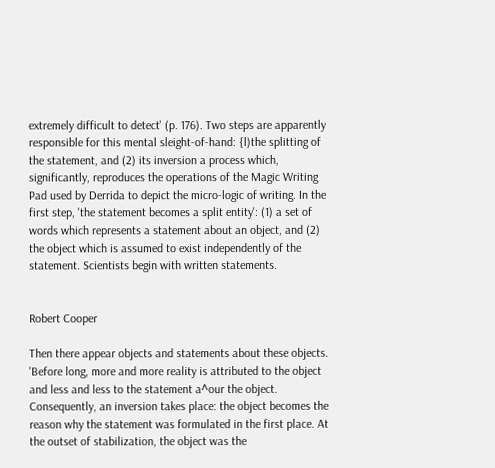extremely difficult to detect' (p. 176). Two steps are apparently responsible for this mental sleight-of-hand: {l)the splitting of the statement, and (2) its inversion a process which, significantly, reproduces the operations of the Magic Writing Pad used by Derrida to depict the micro-logic of writing. In the first step, 'the statement becomes a split entity': (1) a set of words which represents a statement about an object, and (2) the object which is assumed to exist independently of the statement. Scientists begin with written statements.


Robert Cooper

Then there appear objects and statements about these objects. 'Before long, more and more reality is attributed to the object and less and less to the statement a^our the object. Consequently, an inversion takes place: the object becomes the reason why the statement was formulated in the first place. At the outset of stabilization, the object was the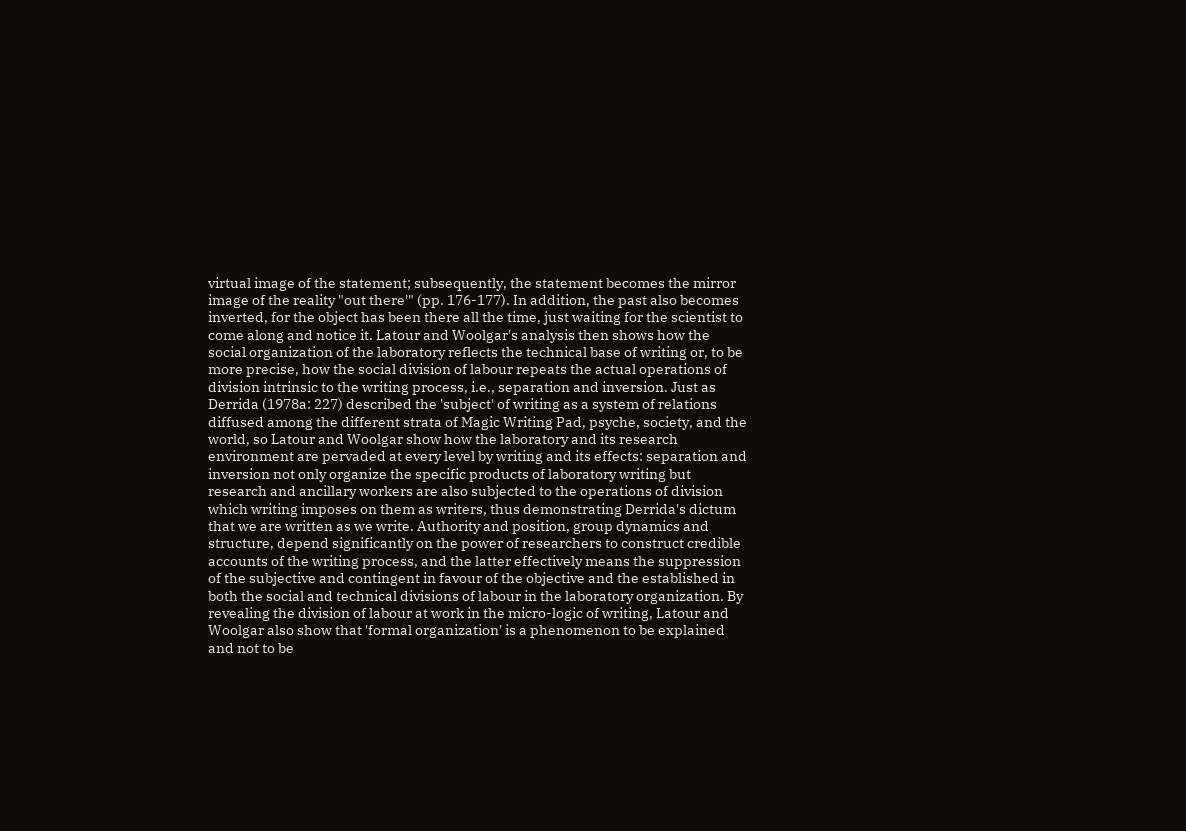virtual image of the statement; subsequently, the statement becomes the mirror image of the reality "out there'" (pp. 176-177). In addition, the past also becomes inverted, for the object has been there all the time, just waiting for the scientist to come along and notice it. Latour and Woolgar's analysis then shows how the social organization of the laboratory reflects the technical base of writing or, to be more precise, how the social division of labour repeats the actual operations of division intrinsic to the writing process, i.e., separation and inversion. Just as Derrida (1978a: 227) described the 'subject' of writing as a system of relations diffused among the different strata of Magic Writing Pad, psyche, society, and the world, so Latour and Woolgar show how the laboratory and its research environment are pervaded at every level by writing and its effects: separation and inversion not only organize the specific products of laboratory writing but research and ancillary workers are also subjected to the operations of division which writing imposes on them as writers, thus demonstrating Derrida's dictum that we are written as we write. Authority and position, group dynamics and structure, depend significantly on the power of researchers to construct credible accounts of the writing process, and the latter effectively means the suppression of the subjective and contingent in favour of the objective and the established in both the social and technical divisions of labour in the laboratory organization. By revealing the division of labour at work in the micro-logic of writing, Latour and Woolgar also show that 'formal organization' is a phenomenon to be explained and not to be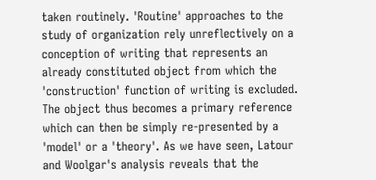taken routinely. 'Routine' approaches to the study of organization rely unreflectively on a conception of writing that represents an already constituted object from which the 'construction' function of writing is excluded. The object thus becomes a primary reference which can then be simply re-presented by a 'model' or a 'theory'. As we have seen, Latour and Woolgar's analysis reveals that the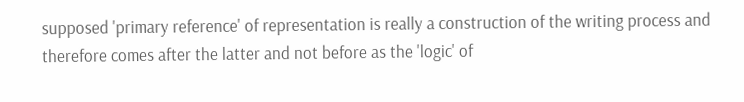supposed 'primary reference' of representation is really a construction of the writing process and therefore comes after the latter and not before as the 'logic' of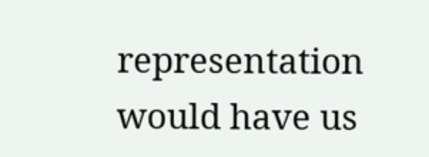representation would have us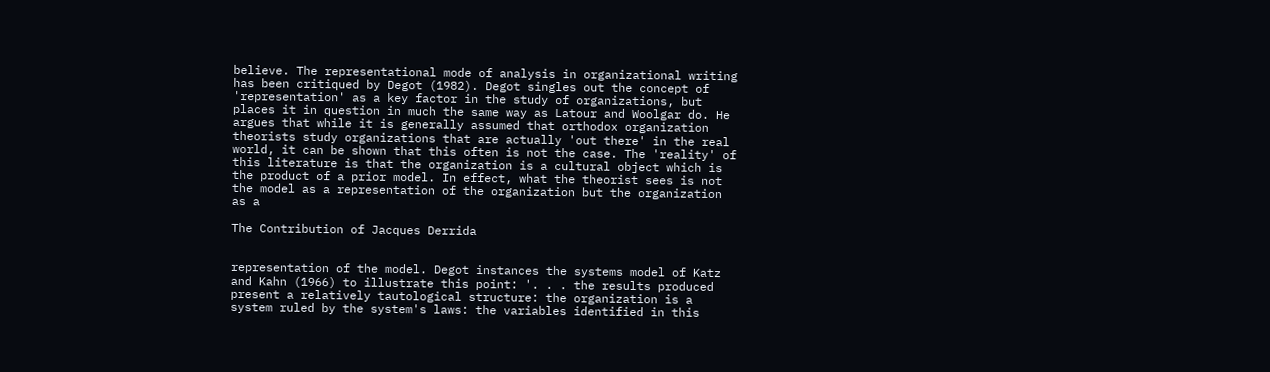believe. The representational mode of analysis in organizational writing has been critiqued by Degot (1982). Degot singles out the concept of 'representation' as a key factor in the study of organizations, but places it in question in much the same way as Latour and Woolgar do. He argues that while it is generally assumed that orthodox organization theorists study organizations that are actually 'out there' in the real world, it can be shown that this often is not the case. The 'reality' of this literature is that the organization is a cultural object which is the product of a prior model. In effect, what the theorist sees is not the model as a representation of the organization but the organization as a

The Contribution of Jacques Derrida


representation of the model. Degot instances the systems model of Katz and Kahn (1966) to illustrate this point: '. . . the results produced present a relatively tautological structure: the organization is a system ruled by the system's laws: the variables identified in this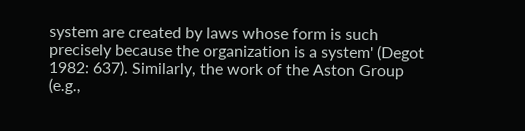system are created by laws whose form is such precisely because the organization is a system' (Degot 1982: 637). Similarly, the work of the Aston Group (e.g.,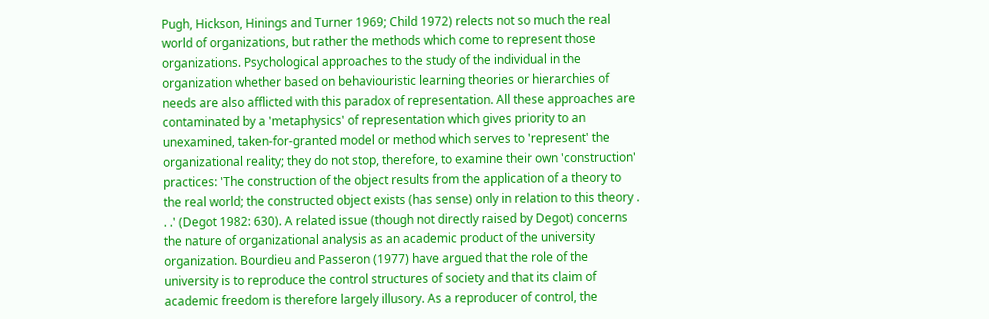Pugh, Hickson, Hinings and Turner 1969; Child 1972) relects not so much the real world of organizations, but rather the methods which come to represent those organizations. Psychological approaches to the study of the individual in the organization whether based on behaviouristic learning theories or hierarchies of needs are also afflicted with this paradox of representation. All these approaches are contaminated by a 'metaphysics' of representation which gives priority to an unexamined, taken-for-granted model or method which serves to 'represent' the organizational reality; they do not stop, therefore, to examine their own 'construction' practices: 'The construction of the object results from the application of a theory to the real world; the constructed object exists (has sense) only in relation to this theory . . .' (Degot 1982: 630). A related issue (though not directly raised by Degot) concerns the nature of organizational analysis as an academic product of the university organization. Bourdieu and Passeron (1977) have argued that the role of the university is to reproduce the control structures of society and that its claim of academic freedom is therefore largely illusory. As a reproducer of control, the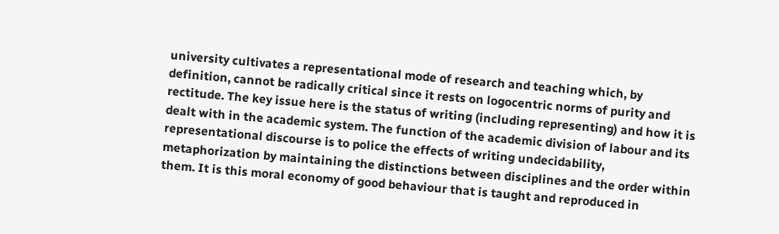university cultivates a representational mode of research and teaching which, by definition, cannot be radically critical since it rests on logocentric norms of purity and rectitude. The key issue here is the status of writing (including representing) and how it is dealt with in the academic system. The function of the academic division of labour and its representational discourse is to police the effects of writing undecidability, metaphorization by maintaining the distinctions between disciplines and the order within them. It is this moral economy of good behaviour that is taught and reproduced in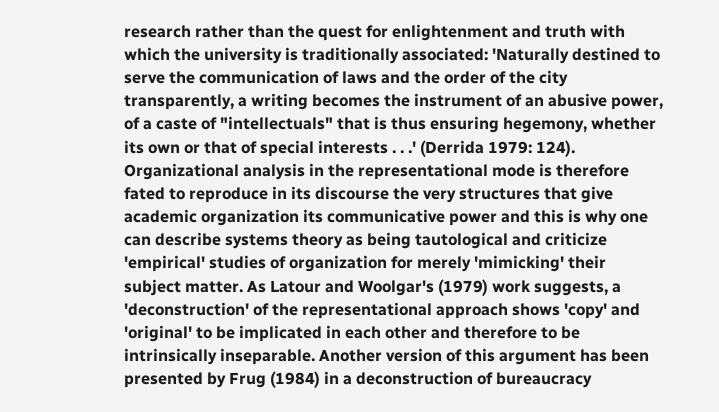research rather than the quest for enlightenment and truth with which the university is traditionally associated: 'Naturally destined to serve the communication of laws and the order of the city transparently, a writing becomes the instrument of an abusive power, of a caste of "intellectuals" that is thus ensuring hegemony, whether its own or that of special interests . . .' (Derrida 1979: 124). Organizational analysis in the representational mode is therefore fated to reproduce in its discourse the very structures that give academic organization its communicative power and this is why one can describe systems theory as being tautological and criticize 'empirical' studies of organization for merely 'mimicking' their subject matter. As Latour and Woolgar's (1979) work suggests, a 'deconstruction' of the representational approach shows 'copy' and 'original' to be implicated in each other and therefore to be intrinsically inseparable. Another version of this argument has been presented by Frug (1984) in a deconstruction of bureaucracy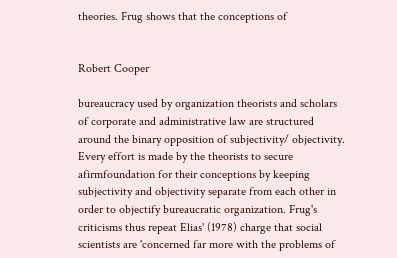theories. Frug shows that the conceptions of


Robert Cooper

bureaucracy used by organization theorists and scholars of corporate and administrative law are structured around the binary opposition of subjectivity/ objectivity. Every effort is made by the theorists to secure afirmfoundation for their conceptions by keeping subjectivity and objectivity separate from each other in order to objectify bureaucratic organization. Frug's criticisms thus repeat Elias' (1978) charge that social scientists are 'concerned far more with the problems of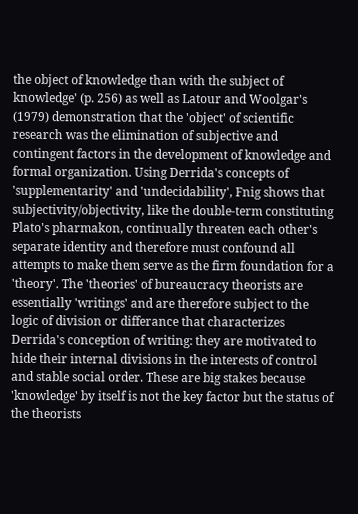the object of knowledge than with the subject of knowledge' (p. 256) as well as Latour and Woolgar's (1979) demonstration that the 'object' of scientific research was the elimination of subjective and contingent factors in the development of knowledge and formal organization. Using Derrida's concepts of 'supplementarity' and 'undecidability', Fnig shows that subjectivity/objectivity, like the double-term constituting Plato's pharmakon, continually threaten each other's separate identity and therefore must confound all attempts to make them serve as the firm foundation for a 'theory'. The 'theories' of bureaucracy theorists are essentially 'writings' and are therefore subject to the logic of division or differance that characterizes Derrida's conception of writing: they are motivated to hide their internal divisions in the interests of control and stable social order. These are big stakes because 'knowledge' by itself is not the key factor but the status of the theorists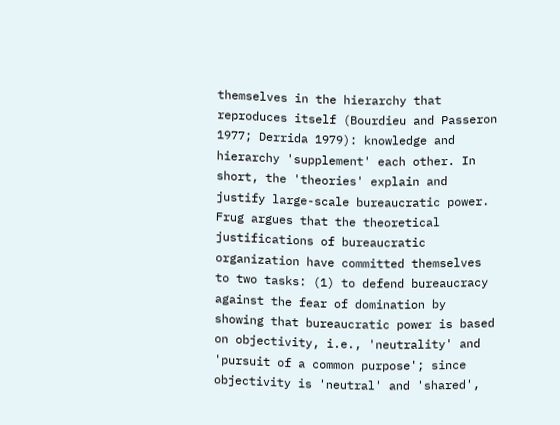themselves in the hierarchy that reproduces itself (Bourdieu and Passeron 1977; Derrida 1979): knowledge and hierarchy 'supplement' each other. In short, the 'theories' explain and justify large-scale bureaucratic power. Frug argues that the theoretical justifications of bureaucratic organization have committed themselves to two tasks: (1) to defend bureaucracy against the fear of domination by showing that bureaucratic power is based on objectivity, i.e., 'neutrality' and 'pursuit of a common purpose'; since objectivity is 'neutral' and 'shared',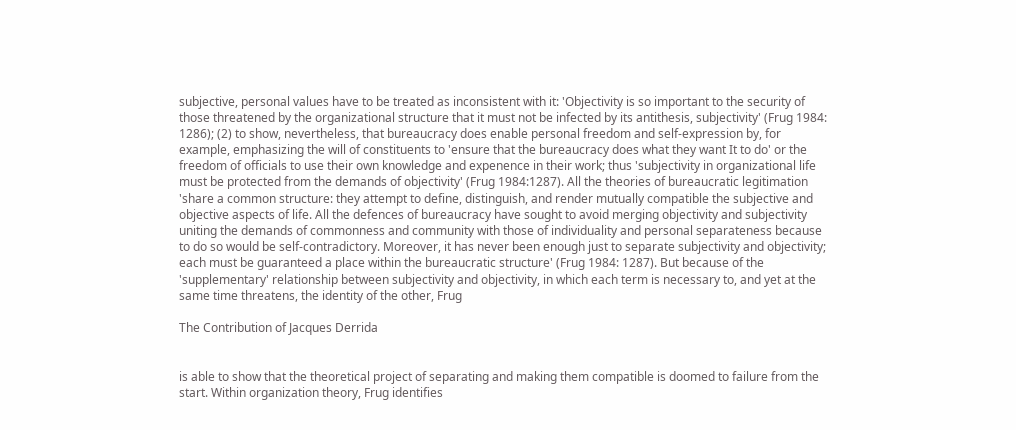subjective, personal values have to be treated as inconsistent with it: 'Objectivity is so important to the security of those threatened by the organizational structure that it must not be infected by its antithesis, subjectivity' (Frug 1984: 1286); (2) to show, nevertheless, that bureaucracy does enable personal freedom and self-expression by, for example, emphasizing the will of constituents to 'ensure that the bureaucracy does what they want It to do' or the freedom of officials to use their own knowledge and expenence in their work; thus 'subjectivity in organizational life must be protected from the demands of objectivity' (Frug 1984:1287). All the theories of bureaucratic legitimation 'share a common structure: they attempt to define, distinguish, and render mutually compatible the subjective and objective aspects of life. All the defences of bureaucracy have sought to avoid merging objectivity and subjectivity uniting the demands of commonness and community with those of individuality and personal separateness because to do so would be self-contradictory. Moreover, it has never been enough just to separate subjectivity and objectivity; each must be guaranteed a place within the bureaucratic structure' (Frug 1984: 1287). But because of the 'supplementary' relationship between subjectivity and objectivity, in which each term is necessary to, and yet at the same time threatens, the identity of the other, Frug

The Contribution of Jacques Derrida


is able to show that the theoretical project of separating and making them compatible is doomed to failure from the start. Within organization theory, Frug identifies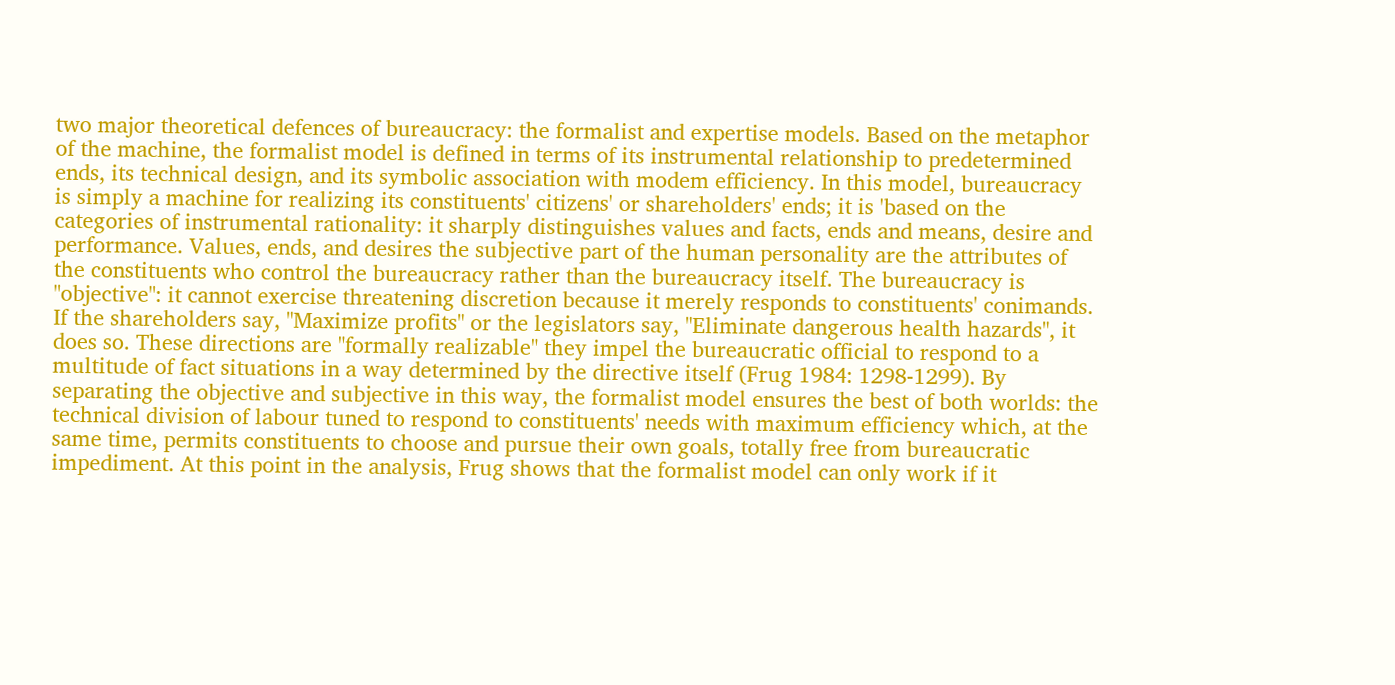two major theoretical defences of bureaucracy: the formalist and expertise models. Based on the metaphor of the machine, the formalist model is defined in terms of its instrumental relationship to predetermined ends, its technical design, and its symbolic association with modem efficiency. In this model, bureaucracy is simply a machine for realizing its constituents' citizens' or shareholders' ends; it is 'based on the categories of instrumental rationality: it sharply distinguishes values and facts, ends and means, desire and performance. Values, ends, and desires the subjective part of the human personality are the attributes of the constituents who control the bureaucracy rather than the bureaucracy itself. The bureaucracy is "objective": it cannot exercise threatening discretion because it merely responds to constituents' conimands. If the shareholders say, "Maximize profits" or the legislators say, "Eliminate dangerous health hazards", it does so. These directions are "formally realizable" they impel the bureaucratic official to respond to a multitude of fact situations in a way determined by the directive itself (Frug 1984: 1298-1299). By separating the objective and subjective in this way, the formalist model ensures the best of both worlds: the technical division of labour tuned to respond to constituents' needs with maximum efficiency which, at the same time, permits constituents to choose and pursue their own goals, totally free from bureaucratic impediment. At this point in the analysis, Frug shows that the formalist model can only work if it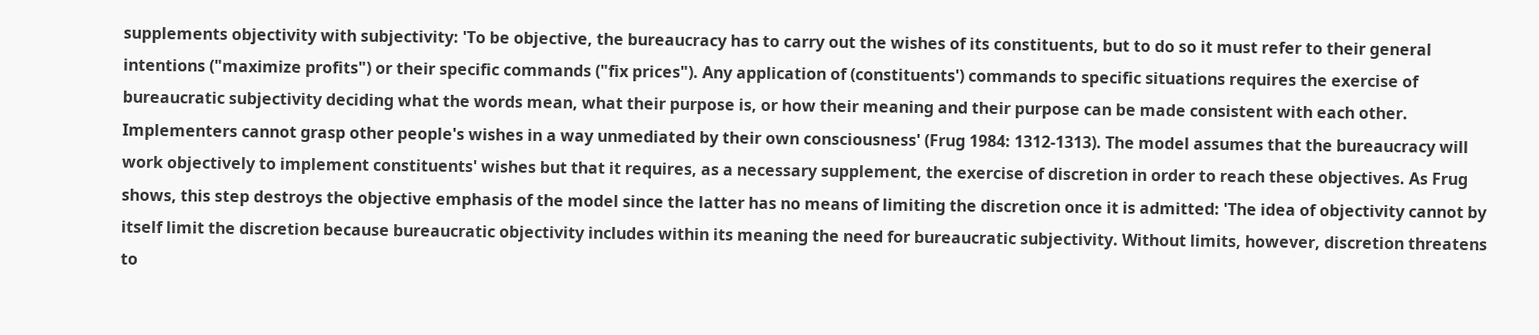supplements objectivity with subjectivity: 'To be objective, the bureaucracy has to carry out the wishes of its constituents, but to do so it must refer to their general intentions ("maximize profits") or their specific commands ("fix prices"). Any application of (constituents') commands to specific situations requires the exercise of bureaucratic subjectivity deciding what the words mean, what their purpose is, or how their meaning and their purpose can be made consistent with each other. Implementers cannot grasp other people's wishes in a way unmediated by their own consciousness' (Frug 1984: 1312-1313). The model assumes that the bureaucracy will work objectively to implement constituents' wishes but that it requires, as a necessary supplement, the exercise of discretion in order to reach these objectives. As Frug shows, this step destroys the objective emphasis of the model since the latter has no means of limiting the discretion once it is admitted: 'The idea of objectivity cannot by itself limit the discretion because bureaucratic objectivity includes within its meaning the need for bureaucratic subjectivity. Without limits, however, discretion threatens to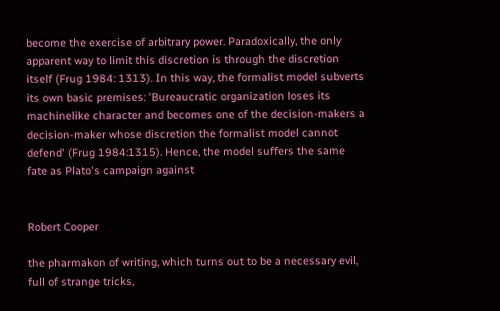become the exercise of arbitrary power. Paradoxically, the only apparent way to limit this discretion is through the discretion itself (Frug 1984: 1313). In this way, the formalist model subverts its own basic premises: 'Bureaucratic organization loses its machinelike character and becomes one of the decision-makers a decision-maker whose discretion the formalist model cannot defend' (Frug 1984:1315). Hence, the model suffers the same fate as Plato's campaign against


Robert Cooper

the pharmakon of writing, which turns out to be a necessary evil, full of strange tricks,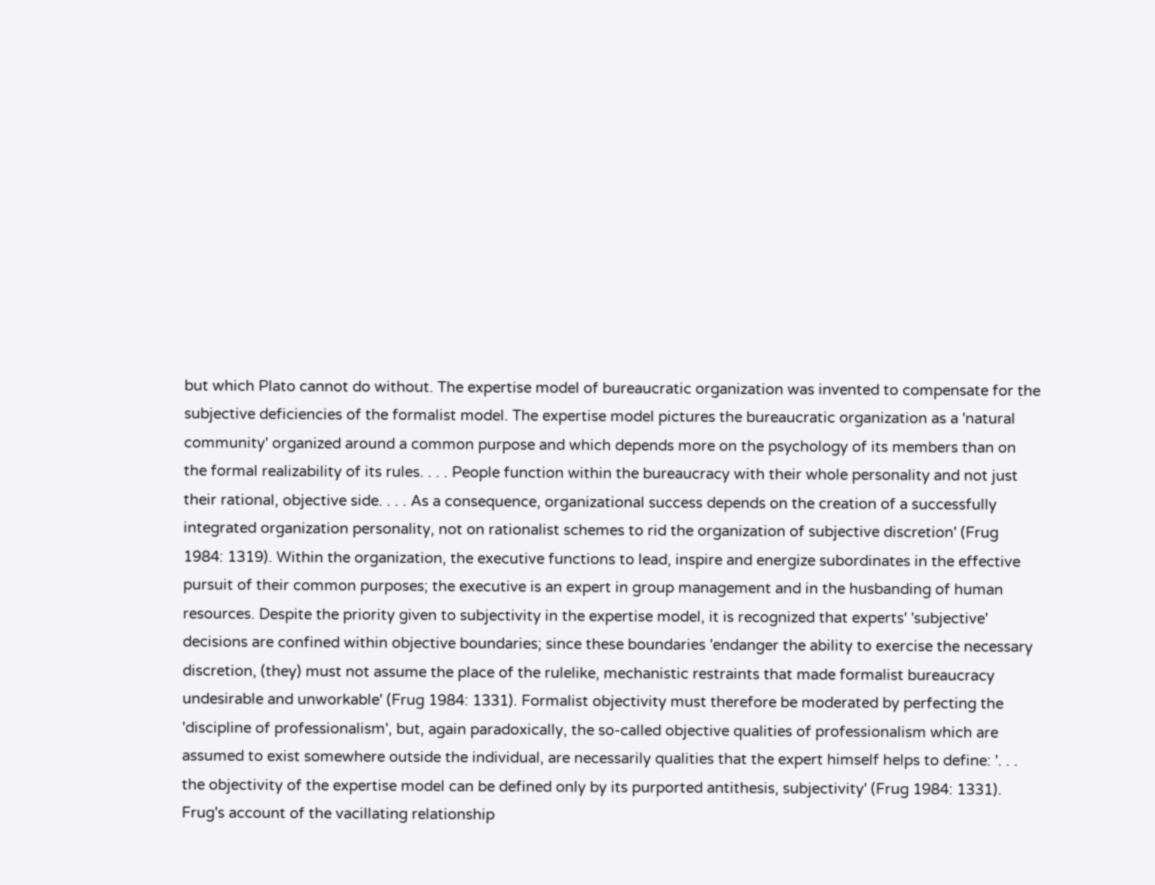but which Plato cannot do without. The expertise model of bureaucratic organization was invented to compensate for the subjective deficiencies of the formalist model. The expertise model pictures the bureaucratic organization as a 'natural community' organized around a common purpose and which depends more on the psychology of its members than on the formal realizability of its rules. . . . People function within the bureaucracy with their whole personality and not just their rational, objective side. . . . As a consequence, organizational success depends on the creation of a successfully integrated organization personality, not on rationalist schemes to rid the organization of subjective discretion' (Frug 1984: 1319). Within the organization, the executive functions to lead, inspire and energize subordinates in the effective pursuit of their common purposes; the executive is an expert in group management and in the husbanding of human resources. Despite the priority given to subjectivity in the expertise model, it is recognized that experts' 'subjective' decisions are confined within objective boundaries; since these boundaries 'endanger the ability to exercise the necessary discretion, (they) must not assume the place of the rulelike, mechanistic restraints that made formalist bureaucracy undesirable and unworkable' (Frug 1984: 1331). Formalist objectivity must therefore be moderated by perfecting the 'discipline of professionalism', but, again paradoxically, the so-called objective qualities of professionalism which are assumed to exist somewhere outside the individual, are necessarily qualities that the expert himself helps to define: '. . . the objectivity of the expertise model can be defined only by its purported antithesis, subjectivity' (Frug 1984: 1331). Frug's account of the vacillating relationship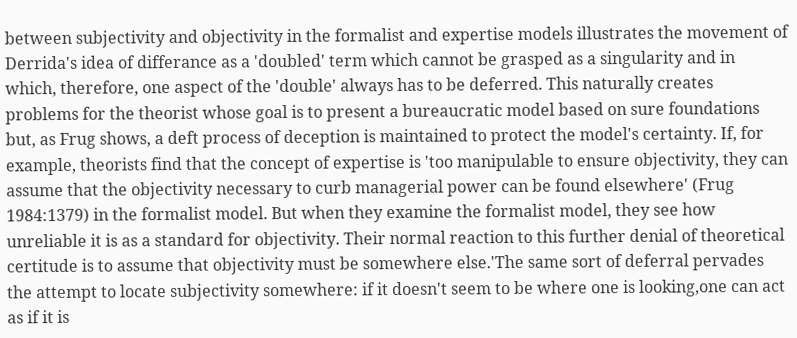between subjectivity and objectivity in the formalist and expertise models illustrates the movement of Derrida's idea of differance as a 'doubled' term which cannot be grasped as a singularity and in which, therefore, one aspect of the 'double' always has to be deferred. This naturally creates problems for the theorist whose goal is to present a bureaucratic model based on sure foundations but, as Frug shows, a deft process of deception is maintained to protect the model's certainty. If, for example, theorists find that the concept of expertise is 'too manipulable to ensure objectivity, they can assume that the objectivity necessary to curb managerial power can be found elsewhere' (Frug 1984:1379) in the formalist model. But when they examine the formalist model, they see how unreliable it is as a standard for objectivity. Their normal reaction to this further denial of theoretical certitude is to assume that objectivity must be somewhere else.'The same sort of deferral pervades the attempt to locate subjectivity somewhere: if it doesn't seem to be where one is looking,one can act as if it is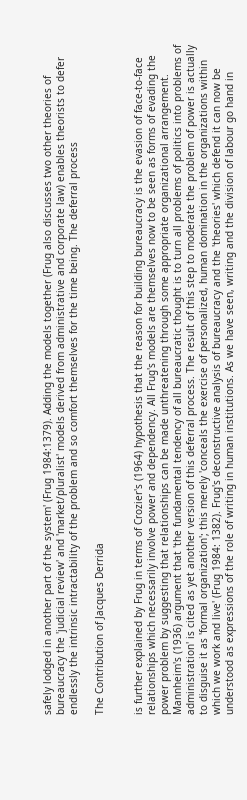safely lodged in another part of the system' (Frug 1984:1379). Adding the models together (Frug also discusses two other theories of bureaucracy the 'judicial review' and 'market/pluralist' models derived from administrative and corporate law) enables theorists to defer endlessly the intrinsic intractability of the problem and so comfort themselves for the time being. The deferral process

The Contribution of Jacques Derrida


is further explained by Frug in terms of Crozier's (1964) hypothesis that the reason for building bureaucracy is the evasion of face-to-face relationships which necessarily involve power and dependency. All Frug's models are themselves now to be seen as forms of evading the power problem by suggesting that relationships can be made unthreatening through some appropriate organizational arrangement. Mannheim's (1936) argument that 'the fundamental tendency of all bureaucratic thought is to turn all problems of politics into problems of administration' is cited as yet another version of this deferral process. The result of this step to moderate the problem of power is actually to disguise it as 'formal organization'; this merely 'conceals the exercise of personalized, human domination in the organizations within which we work and live' (Frug 1984: 1382). Frug's deconstructive analysis of bureaucracy and the 'theories' which defend it can now be understood as expressions of the role of writing in human institutions. As we have seen, writing and the division of labour go hand in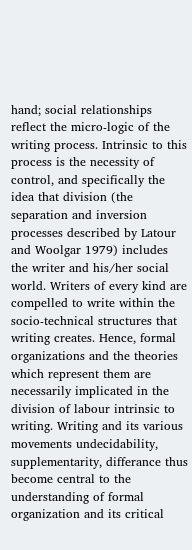hand; social relationships reflect the micro-logic of the writing process. Intrinsic to this process is the necessity of control, and specifically the idea that division (the separation and inversion processes described by Latour and Woolgar 1979) includes the writer and his/her social world. Writers of every kind are compelled to write within the socio-technical structures that writing creates. Hence, formal organizations and the theories which represent them are necessarily implicated in the division of labour intrinsic to writing. Writing and its various movements undecidability, supplementarity, differance thus become central to the understanding of formal organization and its critical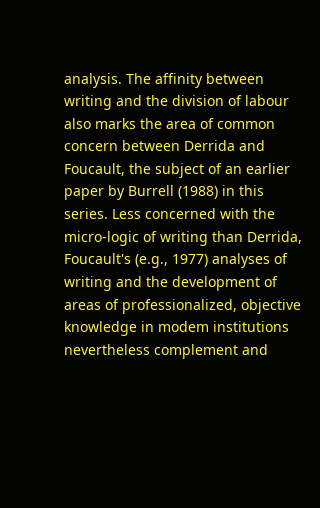analysis. The affinity between writing and the division of labour also marks the area of common concern between Derrida and Foucault, the subject of an earlier paper by Burrell (1988) in this series. Less concerned with the micro-logic of writing than Derrida, Foucault's (e.g., 1977) analyses of writing and the development of areas of professionalized, objective knowledge in modem institutions nevertheless complement and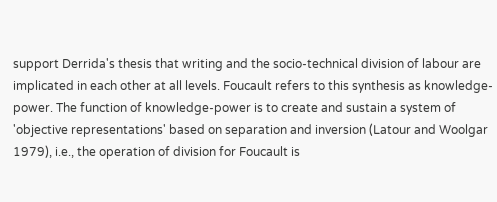support Derrida's thesis that writing and the socio-technical division of labour are implicated in each other at all levels. Foucault refers to this synthesis as knowledge-power. The function of knowledge-power is to create and sustain a system of 'objective representations' based on separation and inversion (Latour and Woolgar 1979), i.e., the operation of division for Foucault is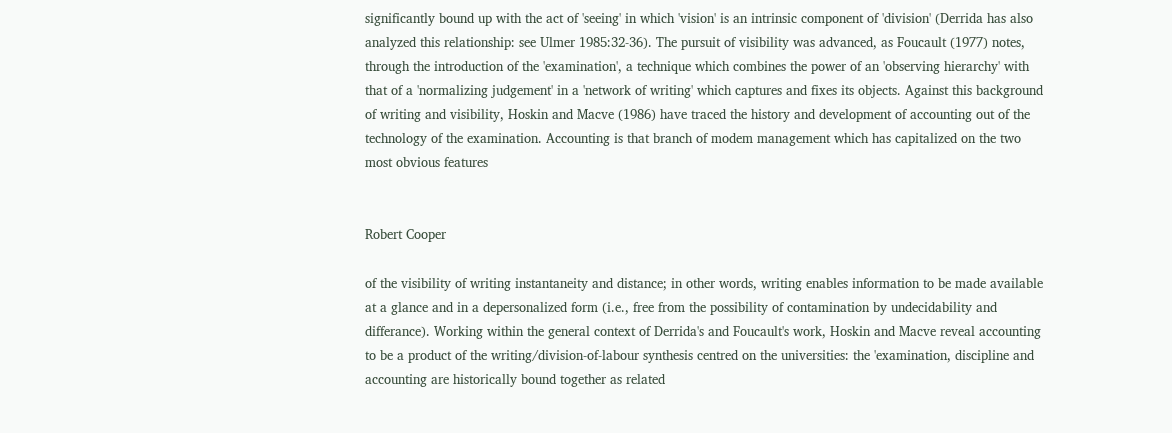significantly bound up with the act of 'seeing' in which 'vision' is an intrinsic component of 'division' (Derrida has also analyzed this relationship: see Ulmer 1985:32-36). The pursuit of visibility was advanced, as Foucault (1977) notes, through the introduction of the 'examination', a technique which combines the power of an 'observing hierarchy' with that of a 'normalizing judgement' in a 'network of writing' which captures and fixes its objects. Against this background of writing and visibility, Hoskin and Macve (1986) have traced the history and development of accounting out of the technology of the examination. Accounting is that branch of modem management which has capitalized on the two most obvious features


Robert Cooper

of the visibility of writing instantaneity and distance; in other words, writing enables information to be made available at a glance and in a depersonalized form (i.e., free from the possibility of contamination by undecidability and differance). Working within the general context of Derrida's and Foucault's work, Hoskin and Macve reveal accounting to be a product of the writing/division-of-labour synthesis centred on the universities: the 'examination, discipline and accounting are historically bound together as related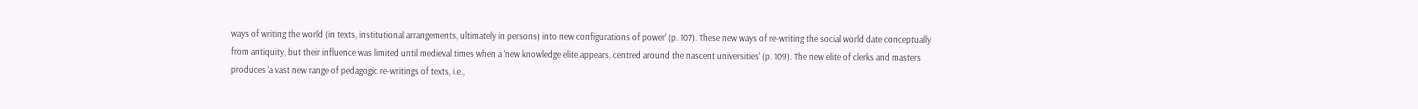ways of writing the world (in texts, institutional arrangements, ultimately in persons) into new configurations of power' (p. 107). These new ways of re-writing the social world date conceptually from antiquity, but their influence was limited until medieval times when a 'new knowledge elite appears, centred around the nascent universities' (p. 109). The new elite of clerks and masters produces 'a vast new range of pedagogic re-writings of texts, i.e.,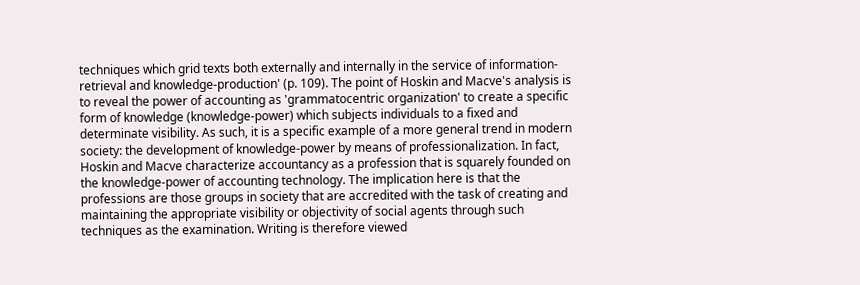techniques which grid texts both externally and internally in the service of information-retrieval and knowledge-production' (p. 109). The point of Hoskin and Macve's analysis is to reveal the power of accounting as 'grammatocentric organization' to create a specific form of knowledge (knowledge-power) which subjects individuals to a fixed and determinate visibility. As such, it is a specific example of a more general trend in modern society: the development of knowledge-power by means of professionalization. In fact, Hoskin and Macve characterize accountancy as a profession that is squarely founded on the knowledge-power of accounting technology. The implication here is that the professions are those groups in society that are accredited with the task of creating and maintaining the appropriate visibility or objectivity of social agents through such techniques as the examination. Writing is therefore viewed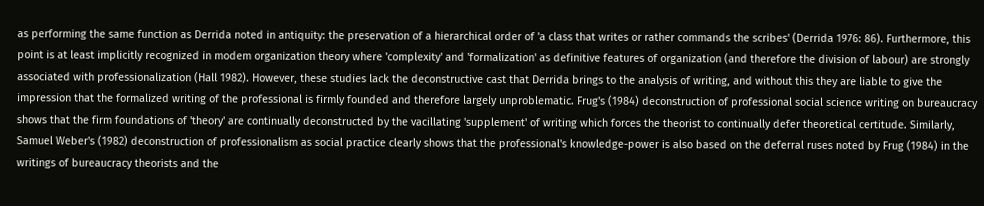as performing the same function as Derrida noted in antiquity: the preservation of a hierarchical order of 'a class that writes or rather commands the scribes' (Derrida 1976: 86). Furthermore, this point is at least implicitly recognized in modem organization theory where 'complexity' and 'formalization' as definitive features of organization (and therefore the division of labour) are strongly associated with professionalization (Hall 1982). However, these studies lack the deconstructive cast that Derrida brings to the analysis of writing, and without this they are liable to give the impression that the formalized writing of the professional is firmly founded and therefore largely unproblematic. Frug's (1984) deconstruction of professional social science writing on bureaucracy shows that the firm foundations of 'theory' are continually deconstructed by the vacillating 'supplement' of writing which forces the theorist to continually defer theoretical certitude. Similarly, Samuel Weber's (1982) deconstruction of professionalism as social practice clearly shows that the professional's knowledge-power is also based on the deferral ruses noted by Frug (1984) in the writings of bureaucracy theorists and the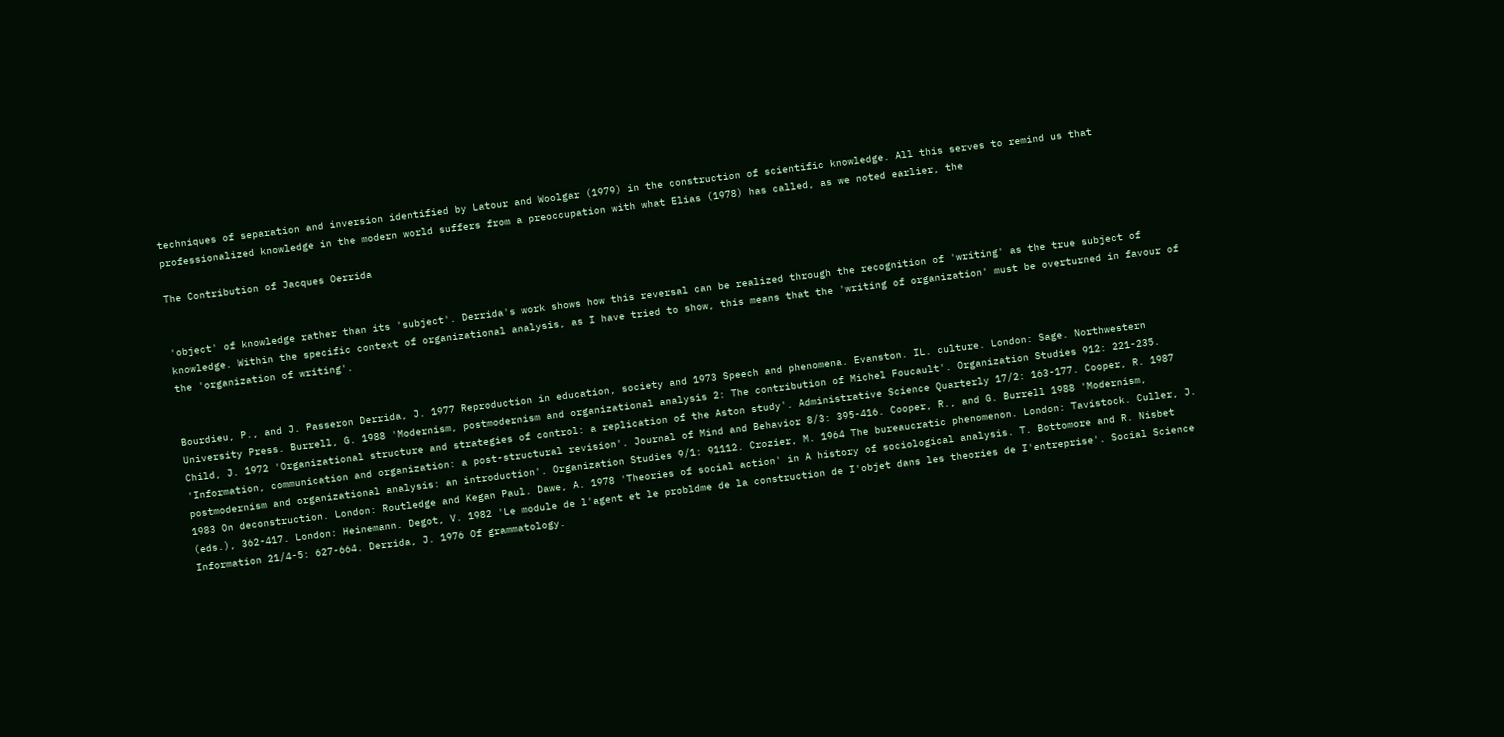techniques of separation and inversion identified by Latour and Woolgar (1979) in the construction of scientific knowledge. All this serves to remind us that professionalized knowledge in the modern world suffers from a preoccupation with what Elias (1978) has called, as we noted earlier, the

The Contribution of Jacques Oerrida


'object' of knowledge rather than its 'subject'. Derrida's work shows how this reversal can be realized through the recognition of 'writing' as the true subject of knowledge. Within the specific context of organizational analysis, as I have tried to show, this means that the 'writing of organization' must be overturned in favour of the 'organization of writing'.


Bourdieu, P., and J. Passeron Derrida, J. 1977 Reproduction in education, society and 1973 Speech and phenomena. Evanston. IL. culture. London: Sage. Northwestern University Press. Burrell, G. 1988 'Modernism, postmodernism and organizational analysis 2: The contribution of Michel Foucault'. Organization Studies 912: 221-235. Child, J. 1972 'Organizational structure and strategies of control: a replication of the Aston study'. Administrative Science Quarterly 17/2: 163-177. Cooper, R. 1987 'Information, communication and organization: a post-structural revision'. Journal of Mind and Behavior 8/3: 395-416. Cooper, R., and G. Burrell 1988 'Modernism, postmodernism and organizational analysis: an introduction'. Organization Studies 9/1: 91112. Crozier, M. 1964 The bureaucratic phenomenon. London: Tavistock. Culler, J. 1983 On deconstruction. London: Routledge and Kegan Paul. Dawe, A. 1978 'Theories of social action' in A history of sociological analysis. T. Bottomore and R. Nisbet (eds.), 362-417. London: Heinemann. Degot, V. 1982 'Le module de l'agent et le probldme de la construction de I'objet dans les theories de I'entreprise'. Social Science Information 21/4-5: 627-664. Derrida, J. 1976 Of grammatology.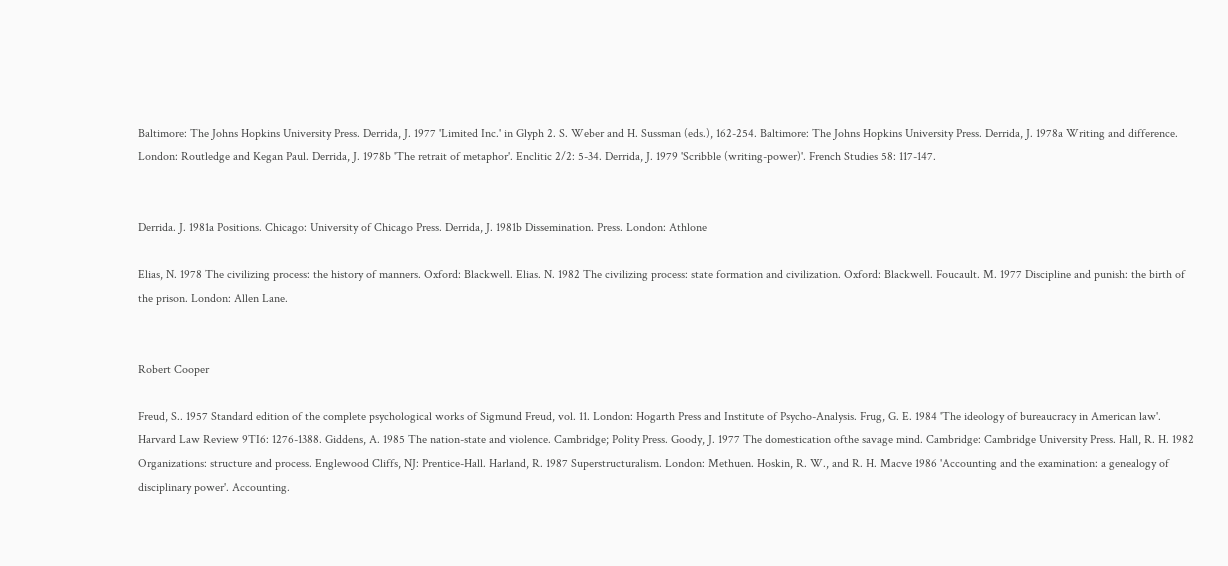Baltimore: The Johns Hopkins University Press. Derrida, J. 1977 'Limited Inc.' in Glyph 2. S. Weber and H. Sussman (eds.), 162-254. Baltimore: The Johns Hopkins University Press. Derrida, J. 1978a Writing and difference. London: Routledge and Kegan Paul. Derrida, J. 1978b 'The retrait of metaphor'. Enclitic 2/2: 5-34. Derrida, J. 1979 'Scribble (writing-power)'. French Studies 58: 117-147.


Derrida. J. 1981a Positions. Chicago: University of Chicago Press. Derrida, J. 1981b Dissemination. Press. London: Athlone

Elias, N. 1978 The civilizing process: the history of manners. Oxford: Blackwell. Elias. N. 1982 The civilizing process: state formation and civilization. Oxford: Blackwell. Foucault. M. 1977 Discipline and punish: the birth of the prison. London: Allen Lane.


Robert Cooper

Freud, S.. 1957 Standard edition of the complete psychological works of Sigmund Freud, vol. 11. London: Hogarth Press and Institute of Psycho-Analysis. Frug, G. E. 1984 'The ideology of bureaucracy in American law'. Harvard Law Review 9TI6: 1276-1388. Giddens, A. 1985 The nation-state and violence. Cambridge; Polity Press. Goody, J. 1977 The domestication ofthe savage mind. Cambridge: Cambridge University Press. Hall, R. H. 1982 Organizations: structure and process. Englewood Cliffs, NJ: Prentice-Hall. Harland, R. 1987 Superstructuralism. London: Methuen. Hoskin, R. W., and R. H. Macve 1986 'Accounting and the examination: a genealogy of disciplinary power'. Accounting.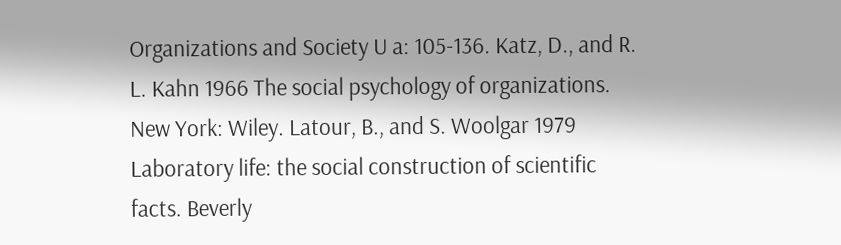Organizations and Society U a: 105-136. Katz, D., and R. L. Kahn 1966 The social psychology of organizations. New York: Wiley. Latour, B., and S. Woolgar 1979 Laboratory life: the social construction of scientific facts. Beverly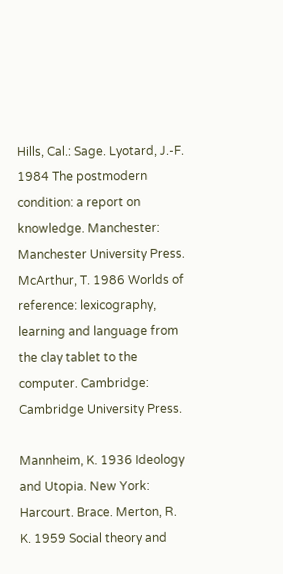Hills, Cal.: Sage. Lyotard, J.-F. 1984 The postmodern condition: a report on knowledge. Manchester: Manchester University Press. McArthur, T. 1986 Worlds of reference: lexicography, learning and language from the clay tablet to the computer. Cambridge: Cambridge University Press.

Mannheim, K. 1936 Ideology and Utopia. New York: Harcourt. Brace. Merton, R. K. 1959 Social theory and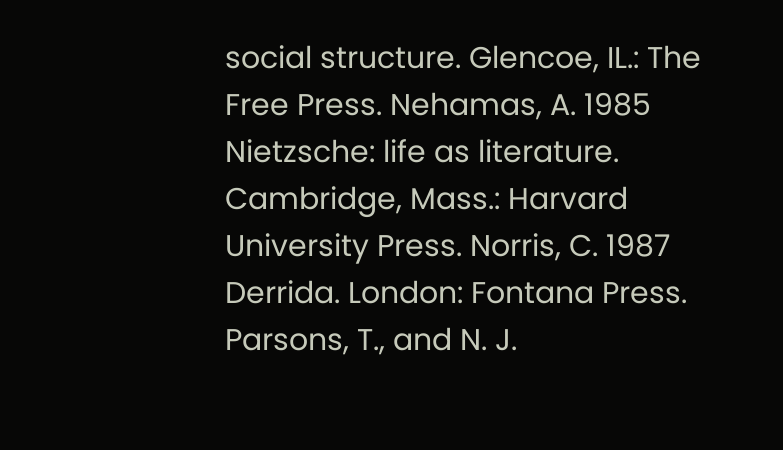social structure. Glencoe, IL.: The Free Press. Nehamas, A. 1985 Nietzsche: life as literature. Cambridge, Mass.: Harvard University Press. Norris, C. 1987 Derrida. London: Fontana Press. Parsons, T., and N. J.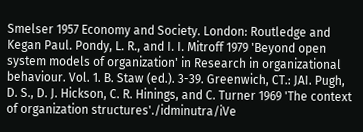Smelser 1957 Economy and Society. London: Routledge and Kegan Paul. Pondy, L. R., and I. I. Mitroff 1979 'Beyond open system models of organization' in Research in organizational behaviour. Vol. 1. B. Staw (ed.). 3-39. Greenwich, CT.: JAI. Pugh, D. S., D. J. Hickson, C. R. Hinings, and C. Turner 1969 'The context of organization structures'./idminutra/iVe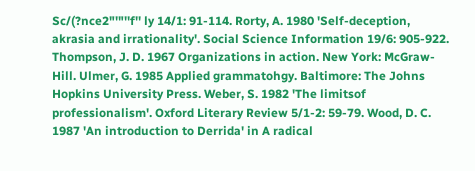Sc/(?nce2"'"''f'' ly 14/1: 91-114. Rorty, A. 1980 'Self-deception, akrasia and irrationality'. Social Science Information 19/6: 905-922. Thompson, J. D. 1967 Organizations in action. New York: McGraw-Hill. Ulmer, G. 1985 Applied grammatohgy. Baltimore: The Johns Hopkins University Press. Weber, S. 1982 'The limitsof professionalism'. Oxford Literary Review 5/1-2: 59-79. Wood, D. C. 1987 'An introduction to Derrida' in A radical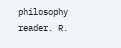philosophy reader. R.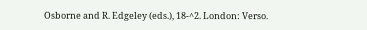Osborne and R. Edgeley (eds.), 18-^2. London: Verso.